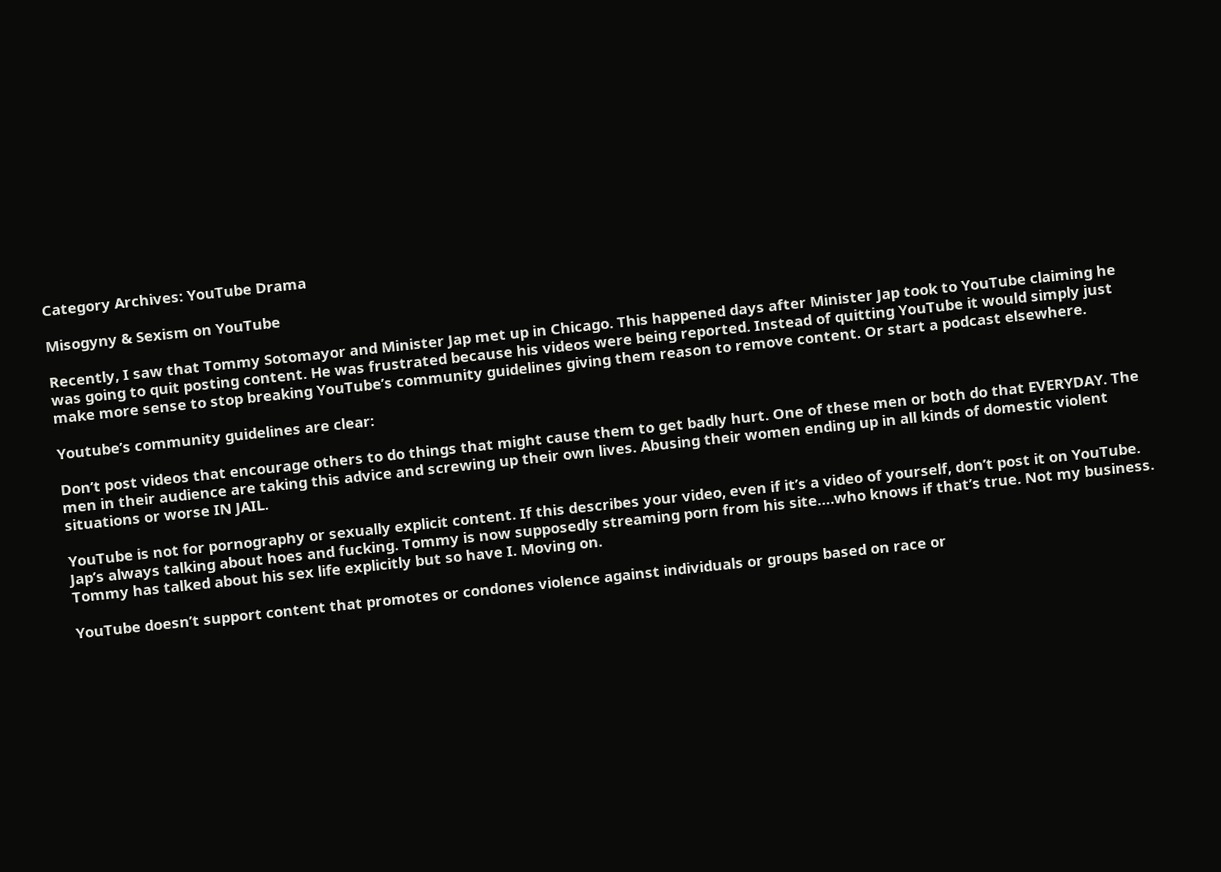Category Archives: YouTube Drama

Misogyny & Sexism on YouTube

Recently, I saw that Tommy Sotomayor and Minister Jap met up in Chicago. This happened days after Minister Jap took to YouTube claiming he was going to quit posting content. He was frustrated because his videos were being reported. Instead of quitting YouTube it would simply just make more sense to stop breaking YouTube’s community guidelines giving them reason to remove content. Or start a podcast elsewhere.

Youtube’s community guidelines are clear:

Don’t post videos that encourage others to do things that might cause them to get badly hurt. One of these men or both do that EVERYDAY. The men in their audience are taking this advice and screwing up their own lives. Abusing their women ending up in all kinds of domestic violent situations or worse IN JAIL.

YouTube is not for pornography or sexually explicit content. If this describes your video, even if it’s a video of yourself, don’t post it on YouTube. Jap’s always talking about hoes and fucking. Tommy is now supposedly streaming porn from his site….who knows if that’s true. Not my business. Tommy has talked about his sex life explicitly but so have I. Moving on.

YouTube doesn’t support content that promotes or condones violence against individuals or groups based on race or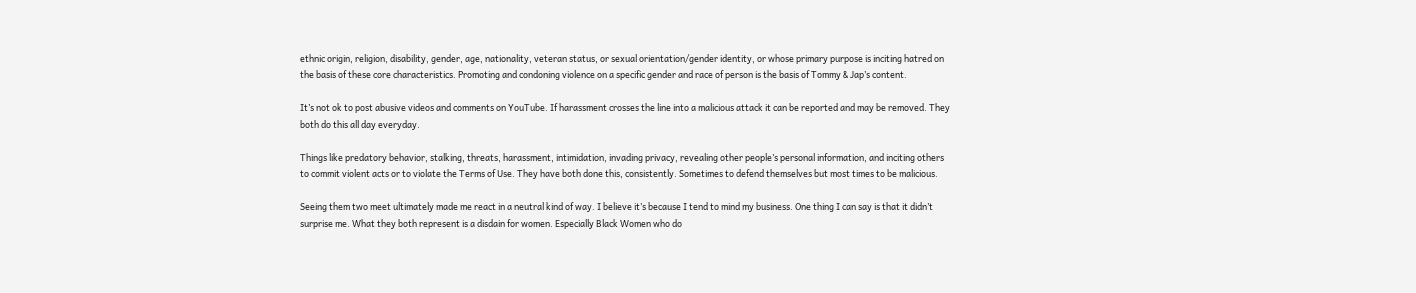ethnic origin, religion, disability, gender, age, nationality, veteran status, or sexual orientation/gender identity, or whose primary purpose is inciting hatred on the basis of these core characteristics. Promoting and condoning violence on a specific gender and race of person is the basis of Tommy & Jap’s content.

It’s not ok to post abusive videos and comments on YouTube. If harassment crosses the line into a malicious attack it can be reported and may be removed. They both do this all day everyday.

Things like predatory behavior, stalking, threats, harassment, intimidation, invading privacy, revealing other people’s personal information, and inciting others to commit violent acts or to violate the Terms of Use. They have both done this, consistently. Sometimes to defend themselves but most times to be malicious.

Seeing them two meet ultimately made me react in a neutral kind of way. I believe it’s because I tend to mind my business. One thing I can say is that it didn’t surprise me. What they both represent is a disdain for women. Especially Black Women who do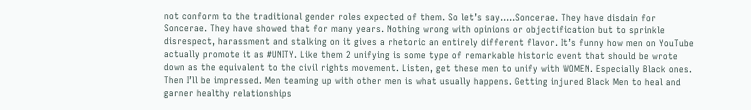not conform to the traditional gender roles expected of them. So let’s say…..Soncerae. They have disdain for Soncerae. They have showed that for many years. Nothing wrong with opinions or objectification but to sprinkle disrespect, harassment and stalking on it gives a rhetoric an entirely different flavor. It’s funny how men on YouTube actually promote it as #UNITY. Like them 2 unifying is some type of remarkable historic event that should be wrote down as the equivalent to the civil rights movement. Listen, get these men to unify with WOMEN. Especially Black ones. Then I’ll be impressed. Men teaming up with other men is what usually happens. Getting injured Black Men to heal and garner healthy relationships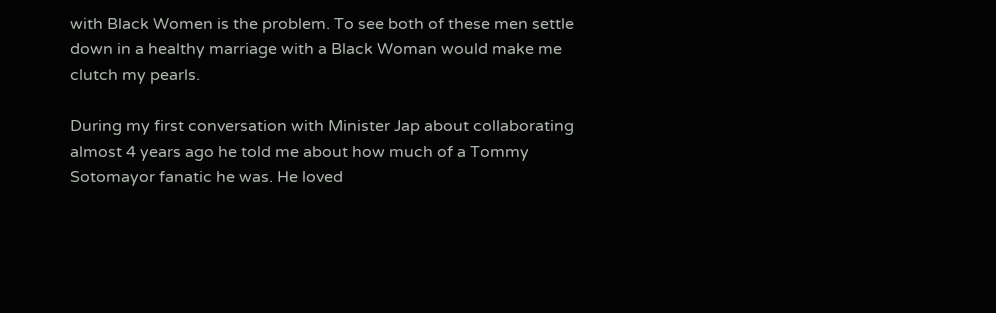with Black Women is the problem. To see both of these men settle down in a healthy marriage with a Black Woman would make me clutch my pearls.

During my first conversation with Minister Jap about collaborating almost 4 years ago he told me about how much of a Tommy Sotomayor fanatic he was. He loved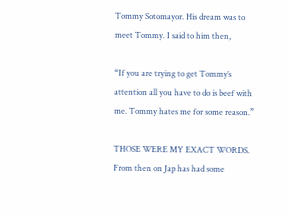Tommy Sotomayor. His dream was to meet Tommy. I said to him then,

“If you are trying to get Tommy’s attention all you have to do is beef with me. Tommy hates me for some reason.”

THOSE WERE MY EXACT WORDS. From then on Jap has had some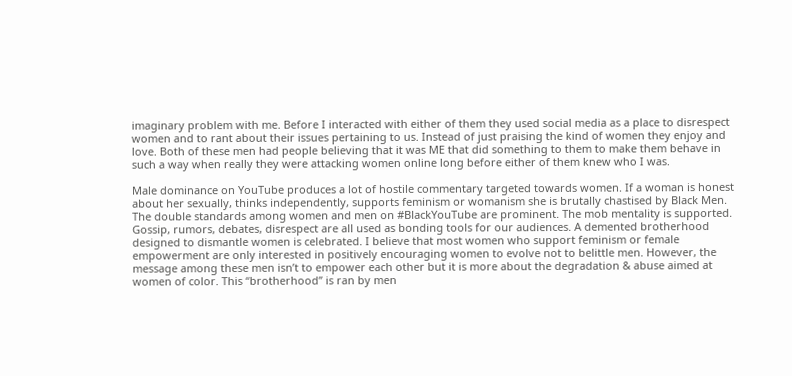imaginary problem with me. Before I interacted with either of them they used social media as a place to disrespect women and to rant about their issues pertaining to us. Instead of just praising the kind of women they enjoy and love. Both of these men had people believing that it was ME that did something to them to make them behave in such a way when really they were attacking women online long before either of them knew who I was.

Male dominance on YouTube produces a lot of hostile commentary targeted towards women. If a woman is honest about her sexually, thinks independently, supports feminism or womanism she is brutally chastised by Black Men. The double standards among women and men on #BlackYouTube are prominent. The mob mentality is supported. Gossip, rumors, debates, disrespect are all used as bonding tools for our audiences. A demented brotherhood designed to dismantle women is celebrated. I believe that most women who support feminism or female empowerment are only interested in positively encouraging women to evolve not to belittle men. However, the message among these men isn’t to empower each other but it is more about the degradation & abuse aimed at women of color. This “brotherhood” is ran by men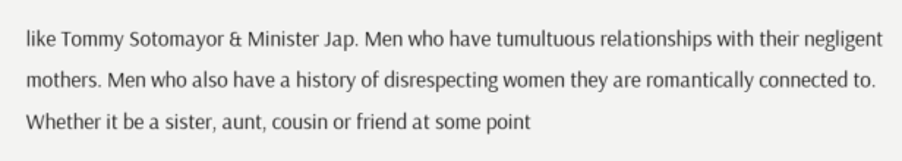like Tommy Sotomayor & Minister Jap. Men who have tumultuous relationships with their negligent mothers. Men who also have a history of disrespecting women they are romantically connected to. Whether it be a sister, aunt, cousin or friend at some point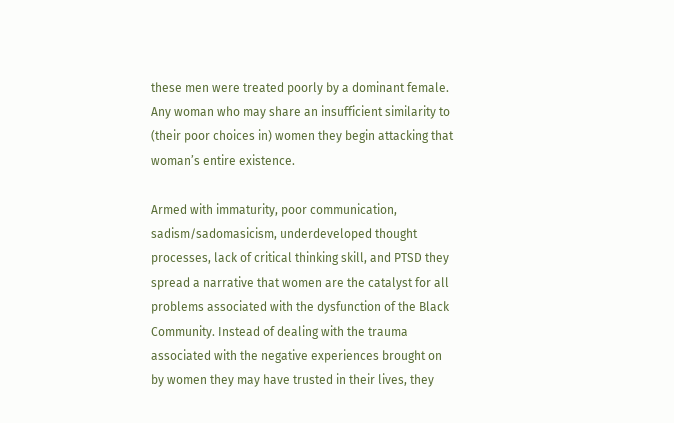these men were treated poorly by a dominant female. Any woman who may share an insufficient similarity to (their poor choices in) women they begin attacking that woman’s entire existence.

Armed with immaturity, poor communication, sadism/sadomasicism, underdeveloped thought processes, lack of critical thinking skill, and PTSD they spread a narrative that women are the catalyst for all problems associated with the dysfunction of the Black Community. Instead of dealing with the trauma associated with the negative experiences brought on by women they may have trusted in their lives, they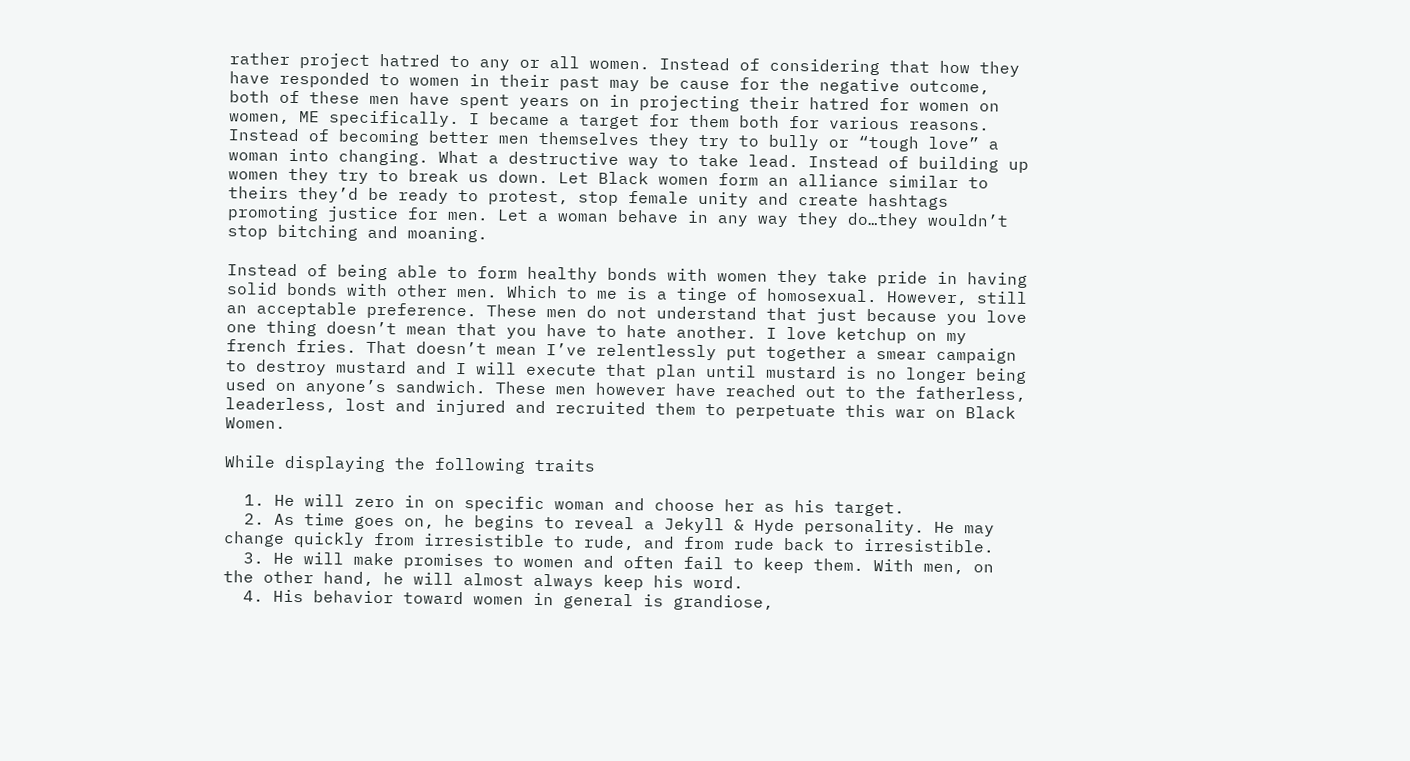rather project hatred to any or all women. Instead of considering that how they have responded to women in their past may be cause for the negative outcome, both of these men have spent years on in projecting their hatred for women on women, ME specifically. I became a target for them both for various reasons. Instead of becoming better men themselves they try to bully or “tough love” a woman into changing. What a destructive way to take lead. Instead of building up women they try to break us down. Let Black women form an alliance similar to theirs they’d be ready to protest, stop female unity and create hashtags promoting justice for men. Let a woman behave in any way they do…they wouldn’t stop bitching and moaning.

Instead of being able to form healthy bonds with women they take pride in having solid bonds with other men. Which to me is a tinge of homosexual. However, still an acceptable preference. These men do not understand that just because you love one thing doesn’t mean that you have to hate another. I love ketchup on my french fries. That doesn’t mean I’ve relentlessly put together a smear campaign to destroy mustard and I will execute that plan until mustard is no longer being used on anyone’s sandwich. These men however have reached out to the fatherless, leaderless, lost and injured and recruited them to perpetuate this war on Black Women.

While displaying the following traits

  1. He will zero in on specific woman and choose her as his target.
  2. As time goes on, he begins to reveal a Jekyll & Hyde personality. He may change quickly from irresistible to rude, and from rude back to irresistible.
  3. He will make promises to women and often fail to keep them. With men, on the other hand, he will almost always keep his word.
  4. His behavior toward women in general is grandiose,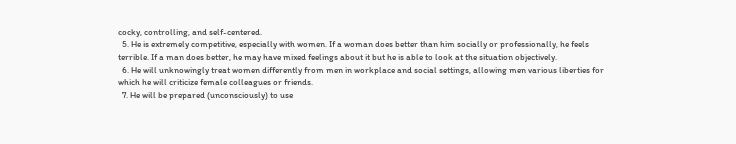cocky, controlling, and self-centered.
  5. He is extremely competitive, especially with women. If a woman does better than him socially or professionally, he feels terrible. If a man does better, he may have mixed feelings about it but he is able to look at the situation objectively.
  6. He will unknowingly treat women differently from men in workplace and social settings, allowing men various liberties for which he will criticize female colleagues or friends.
  7. He will be prepared (unconsciously) to use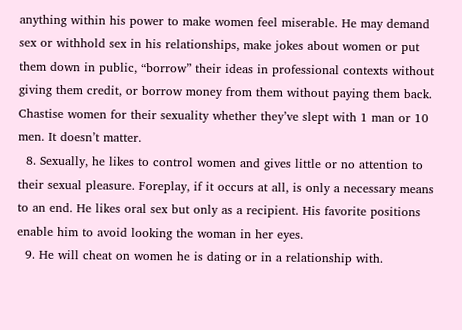anything within his power to make women feel miserable. He may demand sex or withhold sex in his relationships, make jokes about women or put them down in public, “borrow” their ideas in professional contexts without giving them credit, or borrow money from them without paying them back. Chastise women for their sexuality whether they’ve slept with 1 man or 10 men. It doesn’t matter.
  8. Sexually, he likes to control women and gives little or no attention to their sexual pleasure. Foreplay, if it occurs at all, is only a necessary means to an end. He likes oral sex but only as a recipient. His favorite positions enable him to avoid looking the woman in her eyes.
  9. He will cheat on women he is dating or in a relationship with.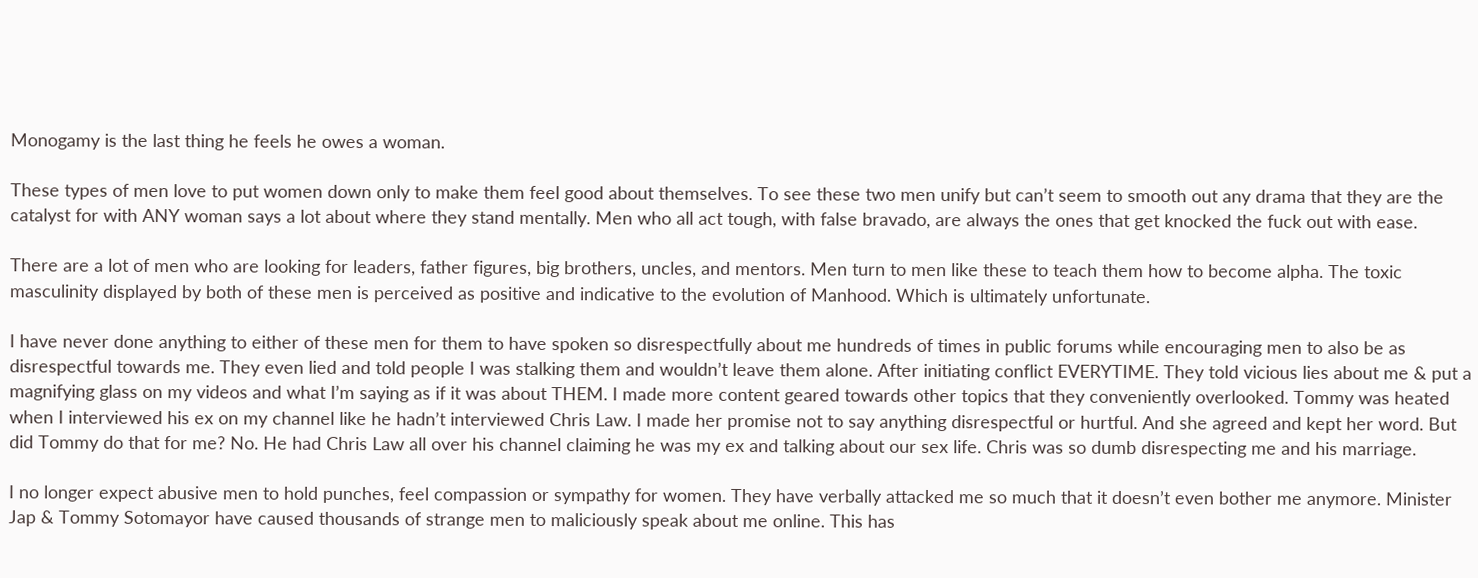Monogamy is the last thing he feels he owes a woman.

These types of men love to put women down only to make them feel good about themselves. To see these two men unify but can’t seem to smooth out any drama that they are the catalyst for with ANY woman says a lot about where they stand mentally. Men who all act tough, with false bravado, are always the ones that get knocked the fuck out with ease.

There are a lot of men who are looking for leaders, father figures, big brothers, uncles, and mentors. Men turn to men like these to teach them how to become alpha. The toxic masculinity displayed by both of these men is perceived as positive and indicative to the evolution of Manhood. Which is ultimately unfortunate.

I have never done anything to either of these men for them to have spoken so disrespectfully about me hundreds of times in public forums while encouraging men to also be as disrespectful towards me. They even lied and told people I was stalking them and wouldn’t leave them alone. After initiating conflict EVERYTIME. They told vicious lies about me & put a magnifying glass on my videos and what I’m saying as if it was about THEM. I made more content geared towards other topics that they conveniently overlooked. Tommy was heated when I interviewed his ex on my channel like he hadn’t interviewed Chris Law. I made her promise not to say anything disrespectful or hurtful. And she agreed and kept her word. But did Tommy do that for me? No. He had Chris Law all over his channel claiming he was my ex and talking about our sex life. Chris was so dumb disrespecting me and his marriage.

I no longer expect abusive men to hold punches, feel compassion or sympathy for women. They have verbally attacked me so much that it doesn’t even bother me anymore. Minister Jap & Tommy Sotomayor have caused thousands of strange men to maliciously speak about me online. This has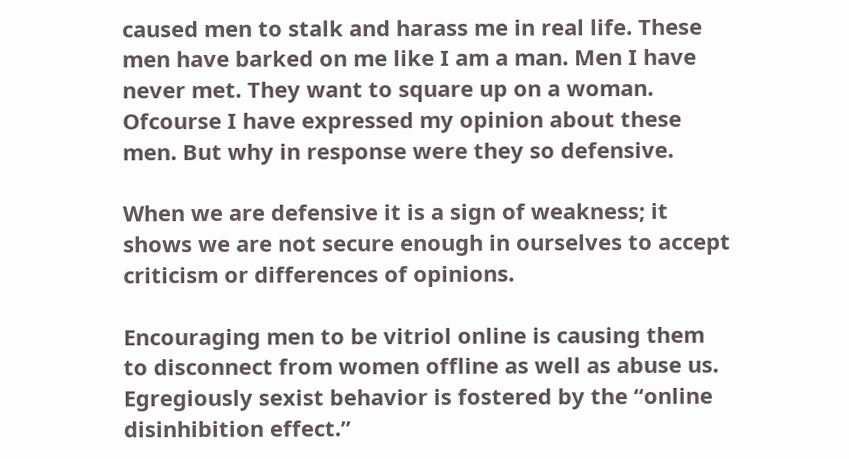caused men to stalk and harass me in real life. These men have barked on me like I am a man. Men I have never met. They want to square up on a woman. Ofcourse I have expressed my opinion about these men. But why in response were they so defensive.

When we are defensive it is a sign of weakness; it shows we are not secure enough in ourselves to accept criticism or differences of opinions.

Encouraging men to be vitriol online is causing them to disconnect from women offline as well as abuse us. Egregiously sexist behavior is fostered by the “online disinhibition effect.”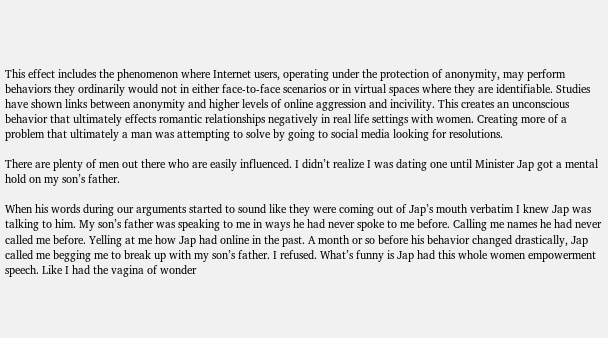This effect includes the phenomenon where Internet users, operating under the protection of anonymity, may perform behaviors they ordinarily would not in either face-to-face scenarios or in virtual spaces where they are identifiable. Studies have shown links between anonymity and higher levels of online aggression and incivility. This creates an unconscious behavior that ultimately effects romantic relationships negatively in real life settings with women. Creating more of a problem that ultimately a man was attempting to solve by going to social media looking for resolutions.

There are plenty of men out there who are easily influenced. I didn’t realize I was dating one until Minister Jap got a mental hold on my son’s father.

When his words during our arguments started to sound like they were coming out of Jap’s mouth verbatim I knew Jap was talking to him. My son’s father was speaking to me in ways he had never spoke to me before. Calling me names he had never called me before. Yelling at me how Jap had online in the past. A month or so before his behavior changed drastically, Jap called me begging me to break up with my son’s father. I refused. What’s funny is Jap had this whole women empowerment speech. Like I had the vagina of wonder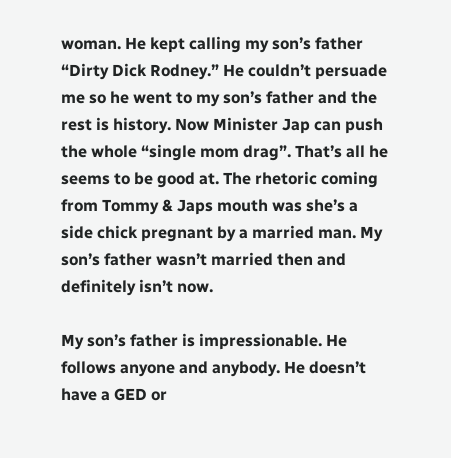woman. He kept calling my son’s father “Dirty Dick Rodney.” He couldn’t persuade me so he went to my son’s father and the rest is history. Now Minister Jap can push the whole “single mom drag”. That’s all he seems to be good at. The rhetoric coming from Tommy & Japs mouth was she’s a side chick pregnant by a married man. My son’s father wasn’t married then and definitely isn’t now.

My son’s father is impressionable. He follows anyone and anybody. He doesn’t have a GED or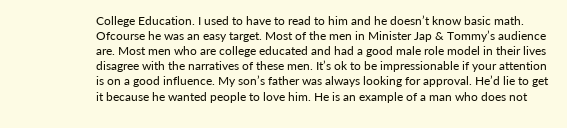College Education. I used to have to read to him and he doesn’t know basic math. Ofcourse he was an easy target. Most of the men in Minister Jap & Tommy’s audience are. Most men who are college educated and had a good male role model in their lives disagree with the narratives of these men. It’s ok to be impressionable if your attention is on a good influence. My son’s father was always looking for approval. He’d lie to get it because he wanted people to love him. He is an example of a man who does not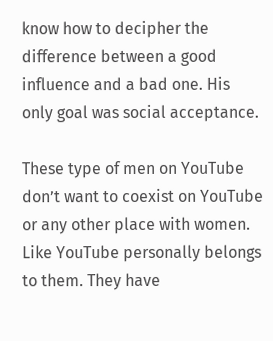know how to decipher the difference between a good influence and a bad one. His only goal was social acceptance.

These type of men on YouTube don’t want to coexist on YouTube or any other place with women. Like YouTube personally belongs to them. They have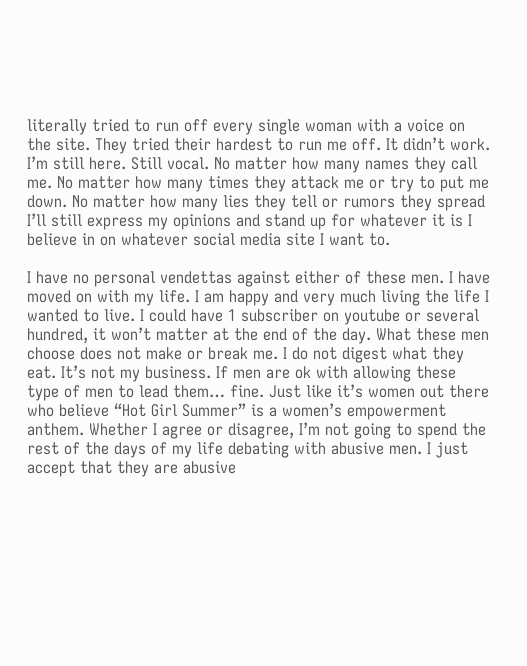literally tried to run off every single woman with a voice on the site. They tried their hardest to run me off. It didn’t work. I’m still here. Still vocal. No matter how many names they call me. No matter how many times they attack me or try to put me down. No matter how many lies they tell or rumors they spread I’ll still express my opinions and stand up for whatever it is I believe in on whatever social media site I want to.

I have no personal vendettas against either of these men. I have moved on with my life. I am happy and very much living the life I wanted to live. I could have 1 subscriber on youtube or several hundred, it won’t matter at the end of the day. What these men choose does not make or break me. I do not digest what they eat. It’s not my business. If men are ok with allowing these type of men to lead them… fine. Just like it’s women out there who believe “Hot Girl Summer” is a women’s empowerment anthem. Whether I agree or disagree, I’m not going to spend the rest of the days of my life debating with abusive men. I just accept that they are abusive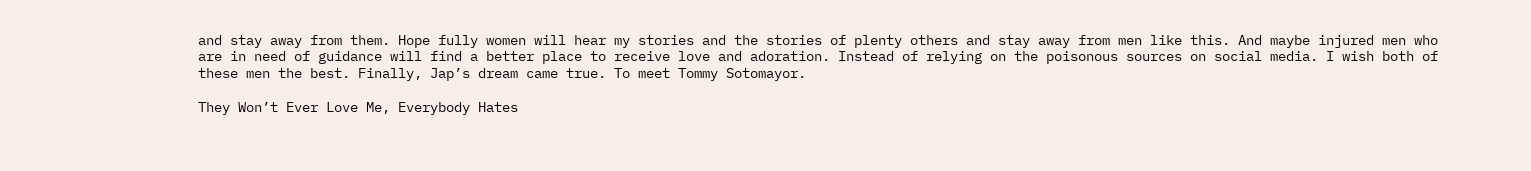and stay away from them. Hope fully women will hear my stories and the stories of plenty others and stay away from men like this. And maybe injured men who are in need of guidance will find a better place to receive love and adoration. Instead of relying on the poisonous sources on social media. I wish both of these men the best. Finally, Jap’s dream came true. To meet Tommy Sotomayor.

They Won’t Ever Love Me, Everybody Hates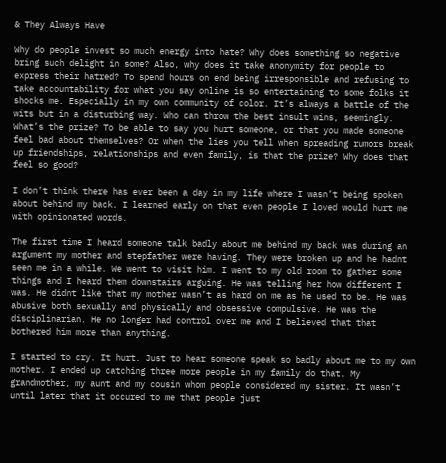& They Always Have

Why do people invest so much energy into hate? Why does something so negative bring such delight in some? Also, why does it take anonymity for people to express their hatred? To spend hours on end being irresponsible and refusing to take accountability for what you say online is so entertaining to some folks it shocks me. Especially in my own community of color. It’s always a battle of the wits but in a disturbing way. Who can throw the best insult wins, seemingly. What’s the prize? To be able to say you hurt someone, or that you made someone feel bad about themselves? Or when the lies you tell when spreading rumors break up friendships, relationships and even family, is that the prize? Why does that feel so good?

I don’t think there has ever been a day in my life where I wasn’t being spoken about behind my back. I learned early on that even people I loved would hurt me with opinionated words.

The first time I heard someone talk badly about me behind my back was during an argument my mother and stepfather were having. They were broken up and he hadnt seen me in a while. We went to visit him. I went to my old room to gather some things and I heard them downstairs arguing. He was telling her how different I was. He didnt like that my mother wasn’t as hard on me as he used to be. He was abusive both sexually and physically and obsessive compulsive. He was the disciplinarian. He no longer had control over me and I believed that that bothered him more than anything.

I started to cry. It hurt. Just to hear someone speak so badly about me to my own mother. I ended up catching three more people in my family do that. My grandmother, my aunt and my cousin whom people considered my sister. It wasn’t until later that it occured to me that people just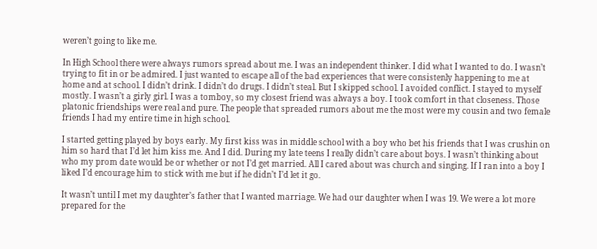weren’t going to like me.

In High School there were always rumors spread about me. I was an independent thinker. I did what I wanted to do. I wasn’t trying to fit in or be admired. I just wanted to escape all of the bad experiences that were consistenly happening to me at home and at school. I didn’t drink. I didn’t do drugs. I didn’t steal. But I skipped school. I avoided conflict. I stayed to myself mostly. I wasn’t a girly girl. I was a tomboy, so my closest friend was always a boy. I took comfort in that closeness. Those platonic friendships were real and pure. The people that spreaded rumors about me the most were my cousin and two female friends I had my entire time in high school.

I started getting played by boys early. My first kiss was in middle school with a boy who bet his friends that I was crushin on him so hard that I’d let him kiss me. And I did. During my late teens I really didn’t care about boys. I wasn’t thinking about who my prom date would be or whether or not I’d get married. All I cared about was church and singing. If I ran into a boy I liked I’d encourage him to stick with me but if he didn’t I’d let it go.

It wasn’t until I met my daughter’s father that I wanted marriage. We had our daughter when I was 19. We were a lot more prepared for the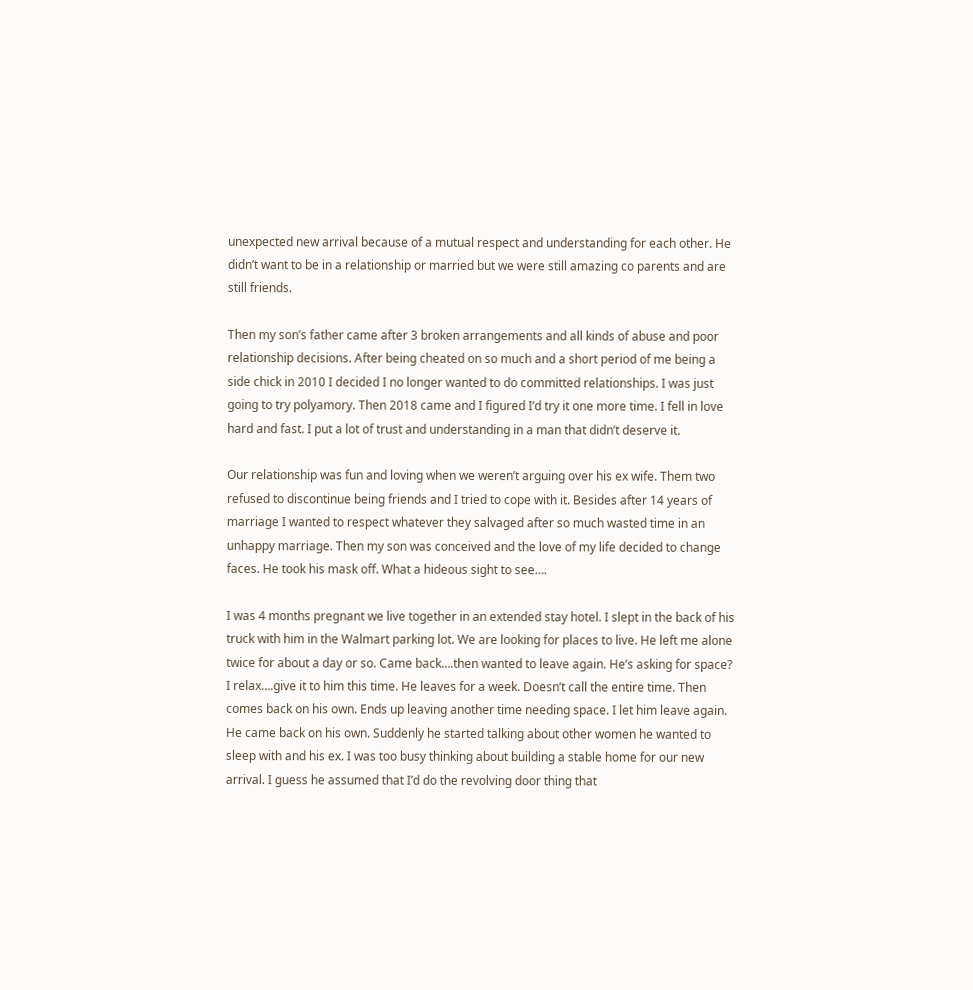unexpected new arrival because of a mutual respect and understanding for each other. He didn’t want to be in a relationship or married but we were still amazing co parents and are still friends.

Then my son’s father came after 3 broken arrangements and all kinds of abuse and poor relationship decisions. After being cheated on so much and a short period of me being a side chick in 2010 I decided I no longer wanted to do committed relationships. I was just going to try polyamory. Then 2018 came and I figured I’d try it one more time. I fell in love hard and fast. I put a lot of trust and understanding in a man that didn’t deserve it.

Our relationship was fun and loving when we weren’t arguing over his ex wife. Them two refused to discontinue being friends and I tried to cope with it. Besides after 14 years of marriage I wanted to respect whatever they salvaged after so much wasted time in an unhappy marriage. Then my son was conceived and the love of my life decided to change faces. He took his mask off. What a hideous sight to see….

I was 4 months pregnant we live together in an extended stay hotel. I slept in the back of his truck with him in the Walmart parking lot. We are looking for places to live. He left me alone twice for about a day or so. Came back….then wanted to leave again. He’s asking for space? I relax….give it to him this time. He leaves for a week. Doesn’t call the entire time. Then comes back on his own. Ends up leaving another time needing space. I let him leave again. He came back on his own. Suddenly he started talking about other women he wanted to sleep with and his ex. I was too busy thinking about building a stable home for our new arrival. I guess he assumed that I’d do the revolving door thing that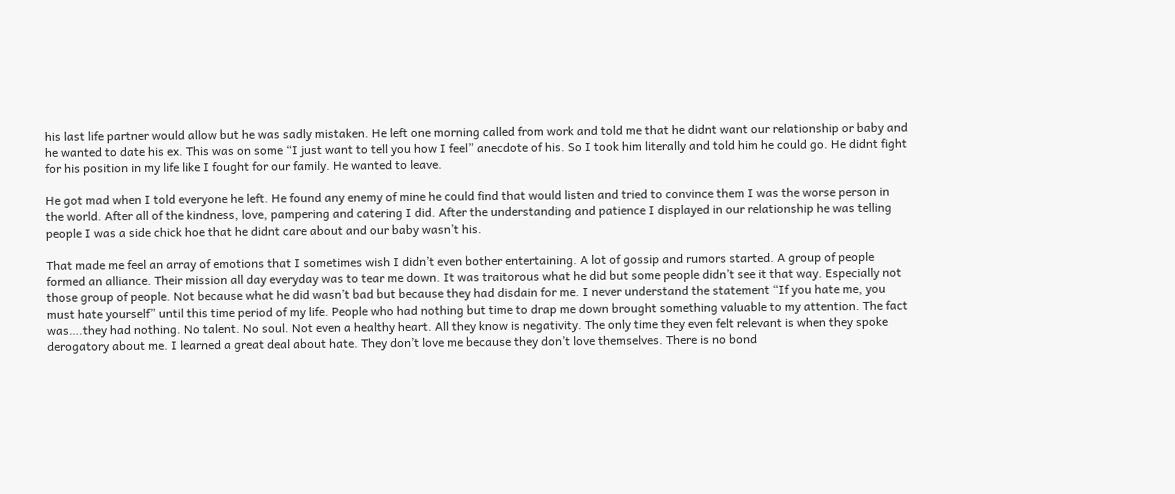his last life partner would allow but he was sadly mistaken. He left one morning called from work and told me that he didnt want our relationship or baby and he wanted to date his ex. This was on some “I just want to tell you how I feel” anecdote of his. So I took him literally and told him he could go. He didnt fight for his position in my life like I fought for our family. He wanted to leave.

He got mad when I told everyone he left. He found any enemy of mine he could find that would listen and tried to convince them I was the worse person in the world. After all of the kindness, love, pampering and catering I did. After the understanding and patience I displayed in our relationship he was telling people I was a side chick hoe that he didnt care about and our baby wasn’t his.

That made me feel an array of emotions that I sometimes wish I didn’t even bother entertaining. A lot of gossip and rumors started. A group of people formed an alliance. Their mission all day everyday was to tear me down. It was traitorous what he did but some people didn’t see it that way. Especially not those group of people. Not because what he did wasn’t bad but because they had disdain for me. I never understand the statement “If you hate me, you must hate yourself” until this time period of my life. People who had nothing but time to drap me down brought something valuable to my attention. The fact was….they had nothing. No talent. No soul. Not even a healthy heart. All they know is negativity. The only time they even felt relevant is when they spoke derogatory about me. I learned a great deal about hate. They don’t love me because they don’t love themselves. There is no bond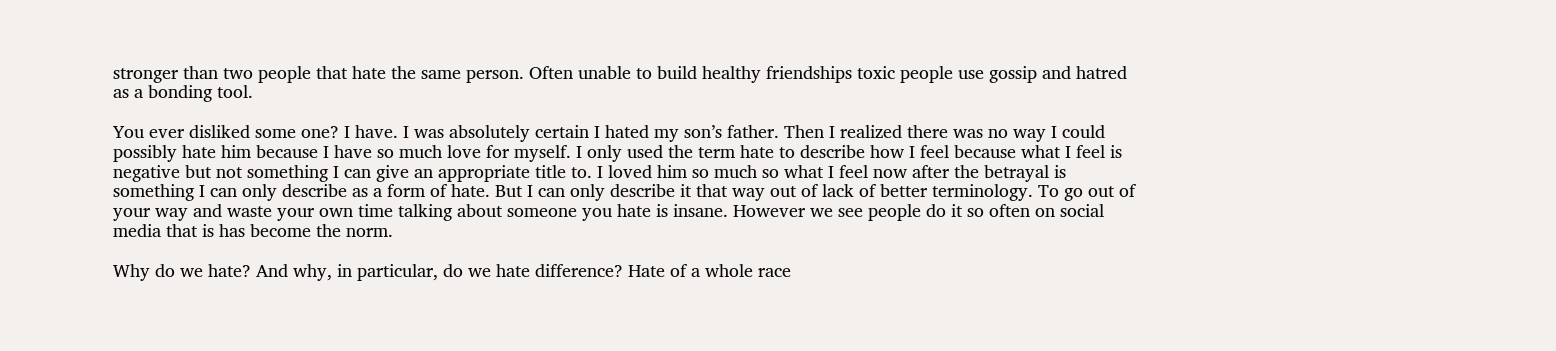stronger than two people that hate the same person. Often unable to build healthy friendships toxic people use gossip and hatred as a bonding tool.

You ever disliked some one? I have. I was absolutely certain I hated my son’s father. Then I realized there was no way I could possibly hate him because I have so much love for myself. I only used the term hate to describe how I feel because what I feel is negative but not something I can give an appropriate title to. I loved him so much so what I feel now after the betrayal is something I can only describe as a form of hate. But I can only describe it that way out of lack of better terminology. To go out of your way and waste your own time talking about someone you hate is insane. However we see people do it so often on social media that is has become the norm.

Why do we hate? And why, in particular, do we hate difference? Hate of a whole race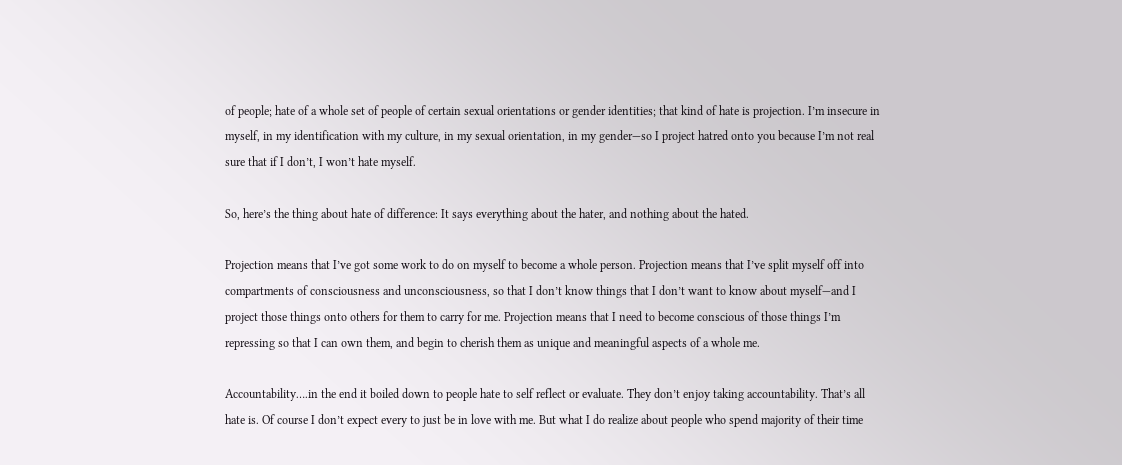of people; hate of a whole set of people of certain sexual orientations or gender identities; that kind of hate is projection. I’m insecure in myself, in my identification with my culture, in my sexual orientation, in my gender—so I project hatred onto you because I’m not real sure that if I don’t, I won’t hate myself.

So, here’s the thing about hate of difference: It says everything about the hater, and nothing about the hated.

Projection means that I’ve got some work to do on myself to become a whole person. Projection means that I’ve split myself off into compartments of consciousness and unconsciousness, so that I don’t know things that I don’t want to know about myself—and I project those things onto others for them to carry for me. Projection means that I need to become conscious of those things I’m repressing so that I can own them, and begin to cherish them as unique and meaningful aspects of a whole me.

Accountability….in the end it boiled down to people hate to self reflect or evaluate. They don’t enjoy taking accountability. That’s all hate is. Of course I don’t expect every to just be in love with me. But what I do realize about people who spend majority of their time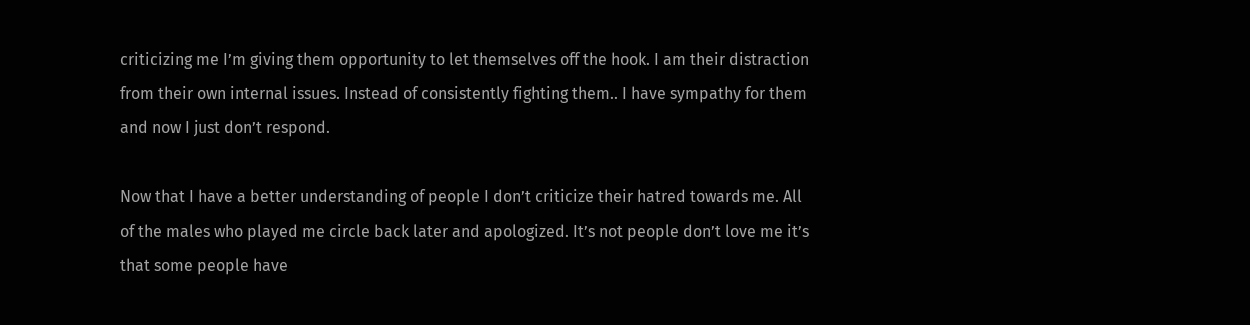criticizing me I’m giving them opportunity to let themselves off the hook. I am their distraction from their own internal issues. Instead of consistently fighting them.. I have sympathy for them and now I just don’t respond.

Now that I have a better understanding of people I don’t criticize their hatred towards me. All of the males who played me circle back later and apologized. It’s not people don’t love me it’s that some people have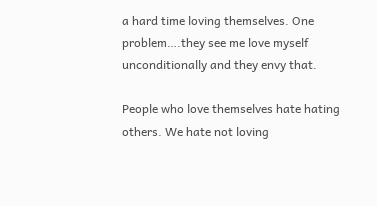a hard time loving themselves. One problem….they see me love myself unconditionally and they envy that.

People who love themselves hate hating others. We hate not loving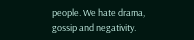people. We hate drama, gossip and negativity.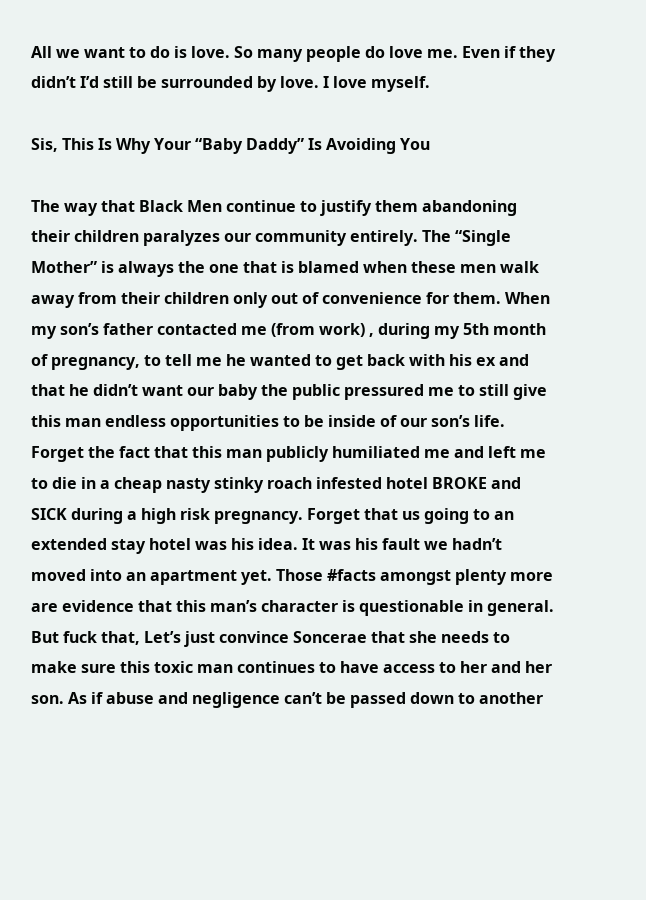All we want to do is love. So many people do love me. Even if they didn’t I’d still be surrounded by love. I love myself.

Sis, This Is Why Your “Baby Daddy” Is Avoiding You

The way that Black Men continue to justify them abandoning their children paralyzes our community entirely. The “Single Mother” is always the one that is blamed when these men walk away from their children only out of convenience for them. When my son’s father contacted me (from work) , during my 5th month of pregnancy, to tell me he wanted to get back with his ex and that he didn’t want our baby the public pressured me to still give this man endless opportunities to be inside of our son’s life. Forget the fact that this man publicly humiliated me and left me to die in a cheap nasty stinky roach infested hotel BROKE and SICK during a high risk pregnancy. Forget that us going to an extended stay hotel was his idea. It was his fault we hadn’t moved into an apartment yet. Those #facts amongst plenty more are evidence that this man’s character is questionable in general. But fuck that, Let’s just convince Soncerae that she needs to make sure this toxic man continues to have access to her and her son. As if abuse and negligence can’t be passed down to another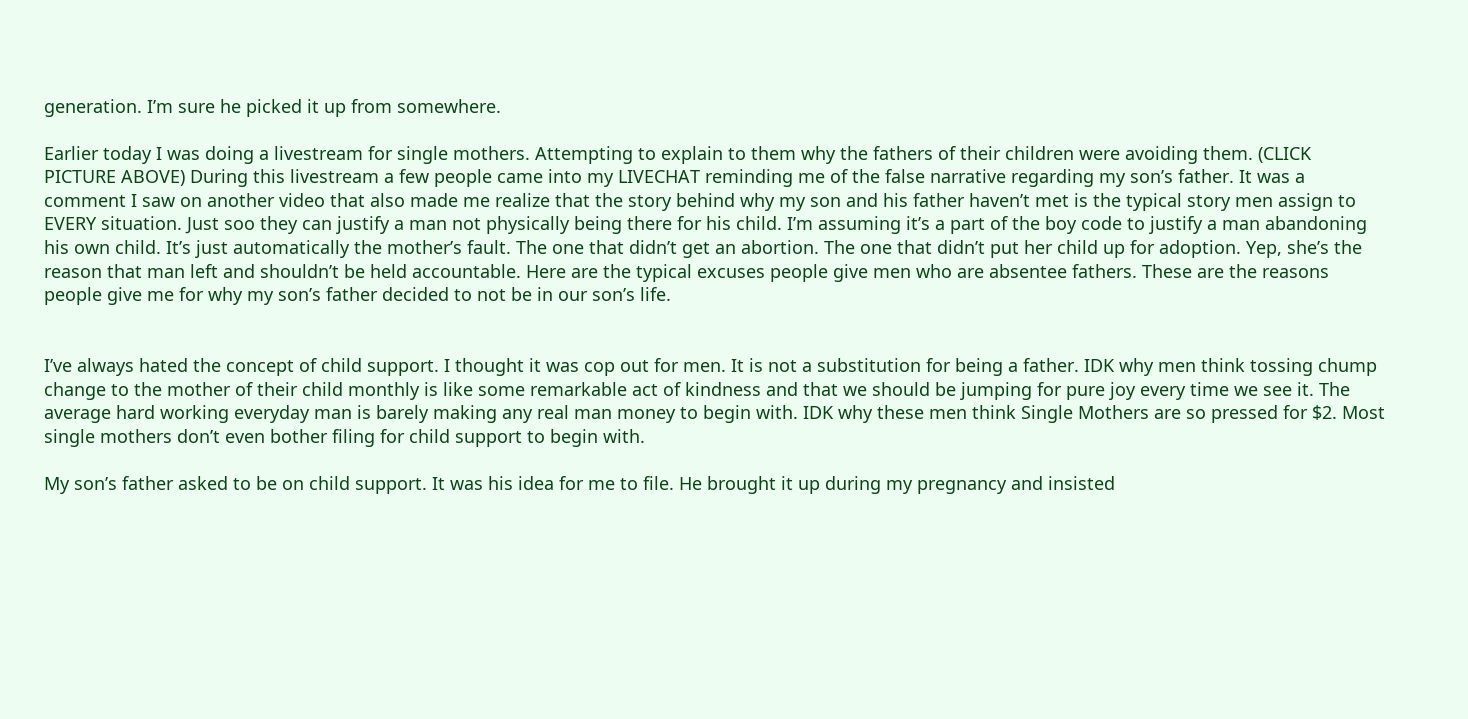generation. I’m sure he picked it up from somewhere.

Earlier today I was doing a livestream for single mothers. Attempting to explain to them why the fathers of their children were avoiding them. (CLICK PICTURE ABOVE) During this livestream a few people came into my LIVECHAT reminding me of the false narrative regarding my son’s father. It was a comment I saw on another video that also made me realize that the story behind why my son and his father haven’t met is the typical story men assign to EVERY situation. Just soo they can justify a man not physically being there for his child. I’m assuming it’s a part of the boy code to justify a man abandoning his own child. It’s just automatically the mother’s fault. The one that didn’t get an abortion. The one that didn’t put her child up for adoption. Yep, she’s the reason that man left and shouldn’t be held accountable. Here are the typical excuses people give men who are absentee fathers. These are the reasons people give me for why my son’s father decided to not be in our son’s life.


I’ve always hated the concept of child support. I thought it was cop out for men. It is not a substitution for being a father. IDK why men think tossing chump change to the mother of their child monthly is like some remarkable act of kindness and that we should be jumping for pure joy every time we see it. The average hard working everyday man is barely making any real man money to begin with. IDK why these men think Single Mothers are so pressed for $2. Most single mothers don’t even bother filing for child support to begin with.

My son’s father asked to be on child support. It was his idea for me to file. He brought it up during my pregnancy and insisted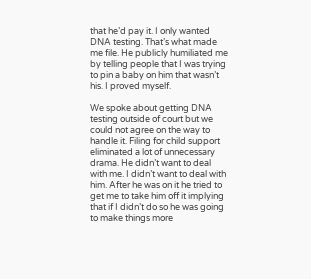that he’d pay it. I only wanted DNA testing. That’s what made me file. He publicly humiliated me by telling people that I was trying to pin a baby on him that wasn’t his. I proved myself.

We spoke about getting DNA testing outside of court but we could not agree on the way to handle it. Filing for child support eliminated a lot of unnecessary drama. He didn’t want to deal with me. I didn’t want to deal with him. After he was on it he tried to get me to take him off it implying that if I didn’t do so he was going to make things more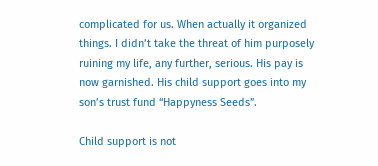complicated for us. When actually it organized things. I didn’t take the threat of him purposely ruining my life, any further, serious. His pay is now garnished. His child support goes into my son’s trust fund “Happyness Seeds”.

Child support is not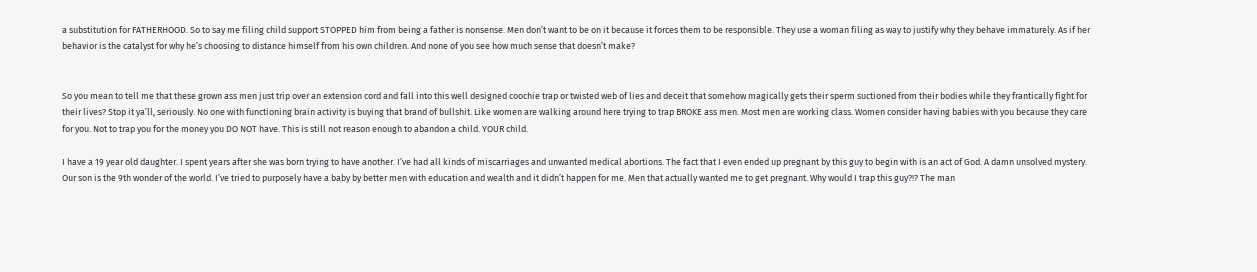a substitution for FATHERHOOD. So to say me filing child support STOPPED him from being a father is nonsense. Men don’t want to be on it because it forces them to be responsible. They use a woman filing as way to justify why they behave immaturely. As if her behavior is the catalyst for why he’s choosing to distance himself from his own children. And none of you see how much sense that doesn’t make?


So you mean to tell me that these grown ass men just trip over an extension cord and fall into this well designed coochie trap or twisted web of lies and deceit that somehow magically gets their sperm suctioned from their bodies while they frantically fight for their lives? Stop it ya’ll, seriously. No one with functioning brain activity is buying that brand of bullshit. Like women are walking around here trying to trap BROKE ass men. Most men are working class. Women consider having babies with you because they care for you. Not to trap you for the money you DO NOT have. This is still not reason enough to abandon a child. YOUR child.

I have a 19 year old daughter. I spent years after she was born trying to have another. I’ve had all kinds of miscarriages and unwanted medical abortions. The fact that I even ended up pregnant by this guy to begin with is an act of God. A damn unsolved mystery. Our son is the 9th wonder of the world. I’ve tried to purposely have a baby by better men with education and wealth and it didn’t happen for me. Men that actually wanted me to get pregnant. Why would I trap this guy?!? The man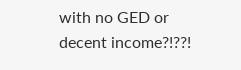with no GED or decent income?!??!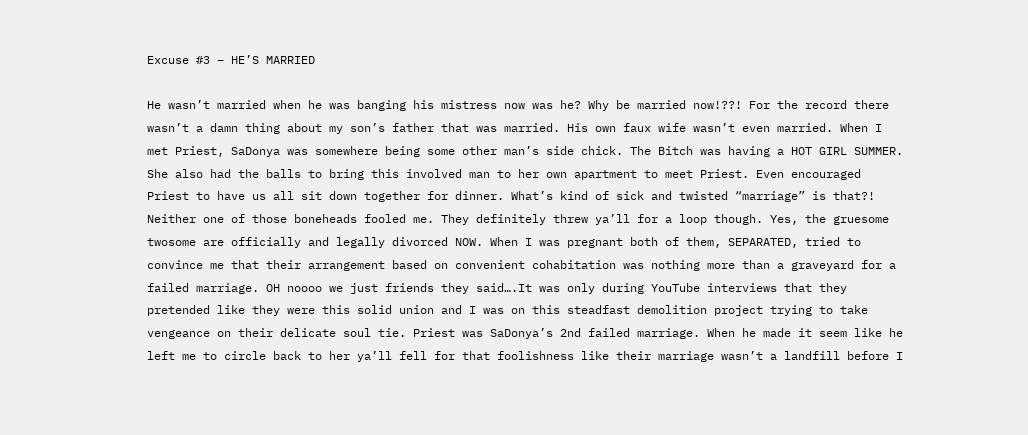Excuse #3 – HE’S MARRIED

He wasn’t married when he was banging his mistress now was he? Why be married now!??! For the record there wasn’t a damn thing about my son’s father that was married. His own faux wife wasn’t even married. When I met Priest, SaDonya was somewhere being some other man’s side chick. The Bitch was having a HOT GIRL SUMMER. She also had the balls to bring this involved man to her own apartment to meet Priest. Even encouraged Priest to have us all sit down together for dinner. What’s kind of sick and twisted “marriage” is that?! Neither one of those boneheads fooled me. They definitely threw ya’ll for a loop though. Yes, the gruesome twosome are officially and legally divorced NOW. When I was pregnant both of them, SEPARATED, tried to convince me that their arrangement based on convenient cohabitation was nothing more than a graveyard for a failed marriage. OH noooo we just friends they said….It was only during YouTube interviews that they pretended like they were this solid union and I was on this steadfast demolition project trying to take vengeance on their delicate soul tie. Priest was SaDonya’s 2nd failed marriage. When he made it seem like he left me to circle back to her ya’ll fell for that foolishness like their marriage wasn’t a landfill before I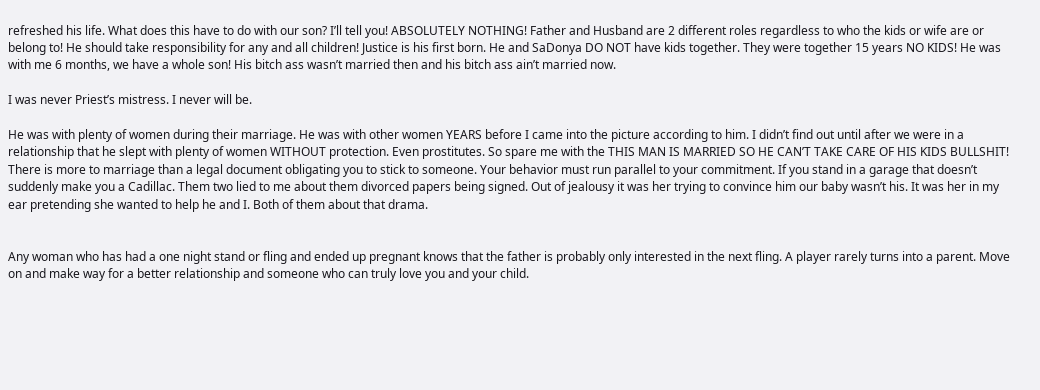refreshed his life. What does this have to do with our son? I’ll tell you! ABSOLUTELY NOTHING! Father and Husband are 2 different roles regardless to who the kids or wife are or belong to! He should take responsibility for any and all children! Justice is his first born. He and SaDonya DO NOT have kids together. They were together 15 years NO KIDS! He was with me 6 months, we have a whole son! His bitch ass wasn’t married then and his bitch ass ain’t married now.

I was never Priest’s mistress. I never will be.

He was with plenty of women during their marriage. He was with other women YEARS before I came into the picture according to him. I didn’t find out until after we were in a relationship that he slept with plenty of women WITHOUT protection. Even prostitutes. So spare me with the THIS MAN IS MARRIED SO HE CAN’T TAKE CARE OF HIS KIDS BULLSHIT! There is more to marriage than a legal document obligating you to stick to someone. Your behavior must run parallel to your commitment. If you stand in a garage that doesn’t suddenly make you a Cadillac. Them two lied to me about them divorced papers being signed. Out of jealousy it was her trying to convince him our baby wasn’t his. It was her in my ear pretending she wanted to help he and I. Both of them about that drama.


Any woman who has had a one night stand or fling and ended up pregnant knows that the father is probably only interested in the next fling. A player rarely turns into a parent. Move on and make way for a better relationship and someone who can truly love you and your child.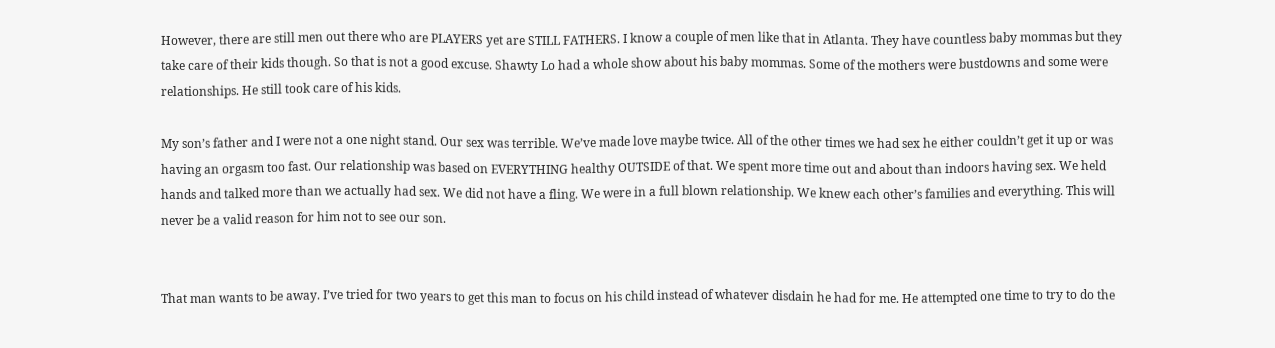However, there are still men out there who are PLAYERS yet are STILL FATHERS. I know a couple of men like that in Atlanta. They have countless baby mommas but they take care of their kids though. So that is not a good excuse. Shawty Lo had a whole show about his baby mommas. Some of the mothers were bustdowns and some were relationships. He still took care of his kids.

My son’s father and I were not a one night stand. Our sex was terrible. We’ve made love maybe twice. All of the other times we had sex he either couldn’t get it up or was having an orgasm too fast. Our relationship was based on EVERYTHING healthy OUTSIDE of that. We spent more time out and about than indoors having sex. We held hands and talked more than we actually had sex. We did not have a fling. We were in a full blown relationship. We knew each other’s families and everything. This will never be a valid reason for him not to see our son.


That man wants to be away. I’ve tried for two years to get this man to focus on his child instead of whatever disdain he had for me. He attempted one time to try to do the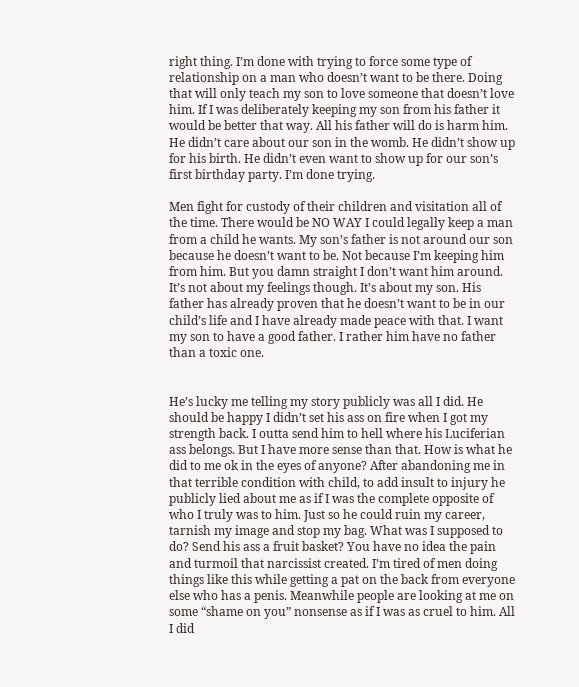right thing. I’m done with trying to force some type of relationship on a man who doesn’t want to be there. Doing that will only teach my son to love someone that doesn’t love him. If I was deliberately keeping my son from his father it would be better that way. All his father will do is harm him. He didn’t care about our son in the womb. He didn’t show up for his birth. He didn’t even want to show up for our son’s first birthday party. I’m done trying.

Men fight for custody of their children and visitation all of the time. There would be NO WAY I could legally keep a man from a child he wants. My son’s father is not around our son because he doesn’t want to be. Not because I’m keeping him from him. But you damn straight I don’t want him around. It’s not about my feelings though. It’s about my son. His father has already proven that he doesn’t want to be in our child’s life and I have already made peace with that. I want my son to have a good father. I rather him have no father than a toxic one.


He’s lucky me telling my story publicly was all I did. He should be happy I didn’t set his ass on fire when I got my strength back. I outta send him to hell where his Luciferian ass belongs. But I have more sense than that. How is what he did to me ok in the eyes of anyone? After abandoning me in that terrible condition with child, to add insult to injury he publicly lied about me as if I was the complete opposite of who I truly was to him. Just so he could ruin my career, tarnish my image and stop my bag. What was I supposed to do? Send his ass a fruit basket? You have no idea the pain and turmoil that narcissist created. I’m tired of men doing things like this while getting a pat on the back from everyone else who has a penis. Meanwhile people are looking at me on some “shame on you” nonsense as if I was as cruel to him. All I did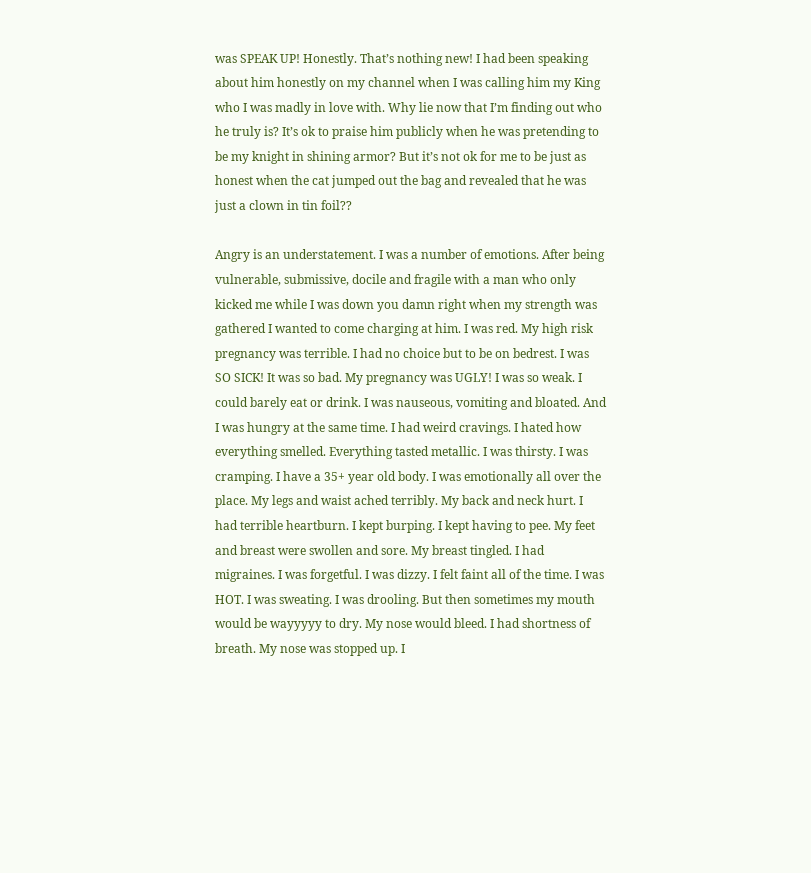was SPEAK UP! Honestly. That’s nothing new! I had been speaking about him honestly on my channel when I was calling him my King who I was madly in love with. Why lie now that I’m finding out who he truly is? It’s ok to praise him publicly when he was pretending to be my knight in shining armor? But it’s not ok for me to be just as honest when the cat jumped out the bag and revealed that he was just a clown in tin foil??

Angry is an understatement. I was a number of emotions. After being vulnerable, submissive, docile and fragile with a man who only kicked me while I was down you damn right when my strength was gathered I wanted to come charging at him. I was red. My high risk pregnancy was terrible. I had no choice but to be on bedrest. I was SO SICK! It was so bad. My pregnancy was UGLY! I was so weak. I could barely eat or drink. I was nauseous, vomiting and bloated. And I was hungry at the same time. I had weird cravings. I hated how everything smelled. Everything tasted metallic. I was thirsty. I was cramping. I have a 35+ year old body. I was emotionally all over the place. My legs and waist ached terribly. My back and neck hurt. I had terrible heartburn. I kept burping. I kept having to pee. My feet and breast were swollen and sore. My breast tingled. I had migraines. I was forgetful. I was dizzy. I felt faint all of the time. I was HOT. I was sweating. I was drooling. But then sometimes my mouth would be wayyyyy to dry. My nose would bleed. I had shortness of breath. My nose was stopped up. I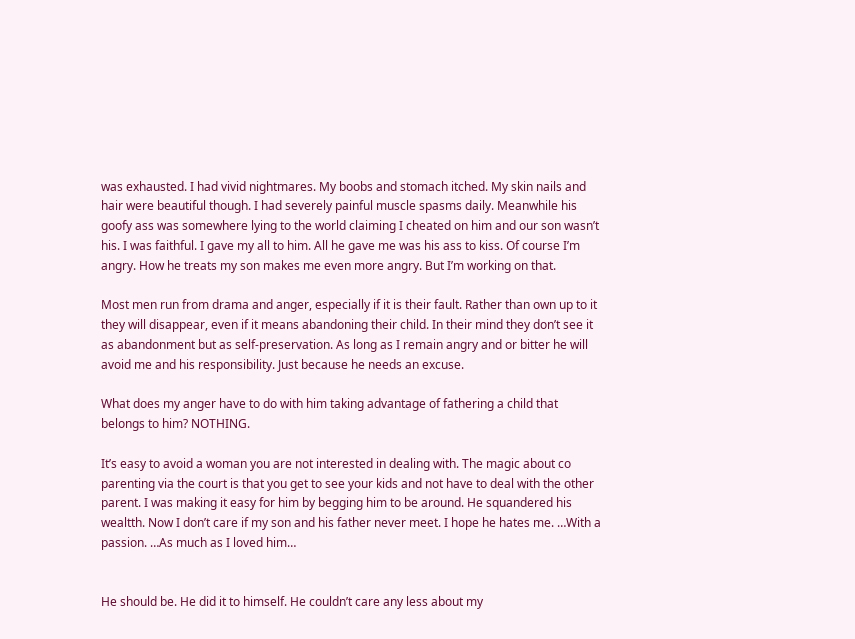was exhausted. I had vivid nightmares. My boobs and stomach itched. My skin nails and hair were beautiful though. I had severely painful muscle spasms daily. Meanwhile his goofy ass was somewhere lying to the world claiming I cheated on him and our son wasn’t his. I was faithful. I gave my all to him. All he gave me was his ass to kiss. Of course I’m angry. How he treats my son makes me even more angry. But I’m working on that.

Most men run from drama and anger, especially if it is their fault. Rather than own up to it they will disappear, even if it means abandoning their child. In their mind they don’t see it as abandonment but as self-preservation. As long as I remain angry and or bitter he will avoid me and his responsibility. Just because he needs an excuse.

What does my anger have to do with him taking advantage of fathering a child that belongs to him? NOTHING.

It’s easy to avoid a woman you are not interested in dealing with. The magic about co parenting via the court is that you get to see your kids and not have to deal with the other parent. I was making it easy for him by begging him to be around. He squandered his wealtth. Now I don’t care if my son and his father never meet. I hope he hates me. …With a passion. …As much as I loved him…


He should be. He did it to himself. He couldn’t care any less about my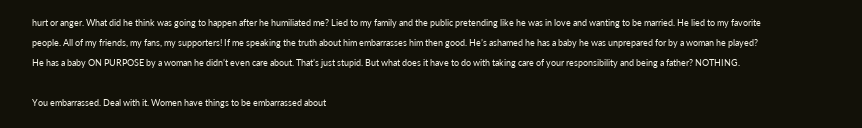hurt or anger. What did he think was going to happen after he humiliated me? Lied to my family and the public pretending like he was in love and wanting to be married. He lied to my favorite people. All of my friends, my fans, my supporters! If me speaking the truth about him embarrasses him then good. He’s ashamed he has a baby he was unprepared for by a woman he played? He has a baby ON PURPOSE by a woman he didn’t even care about. That’s just stupid. But what does it have to do with taking care of your responsibility and being a father? NOTHING.

You embarrassed. Deal with it. Women have things to be embarrassed about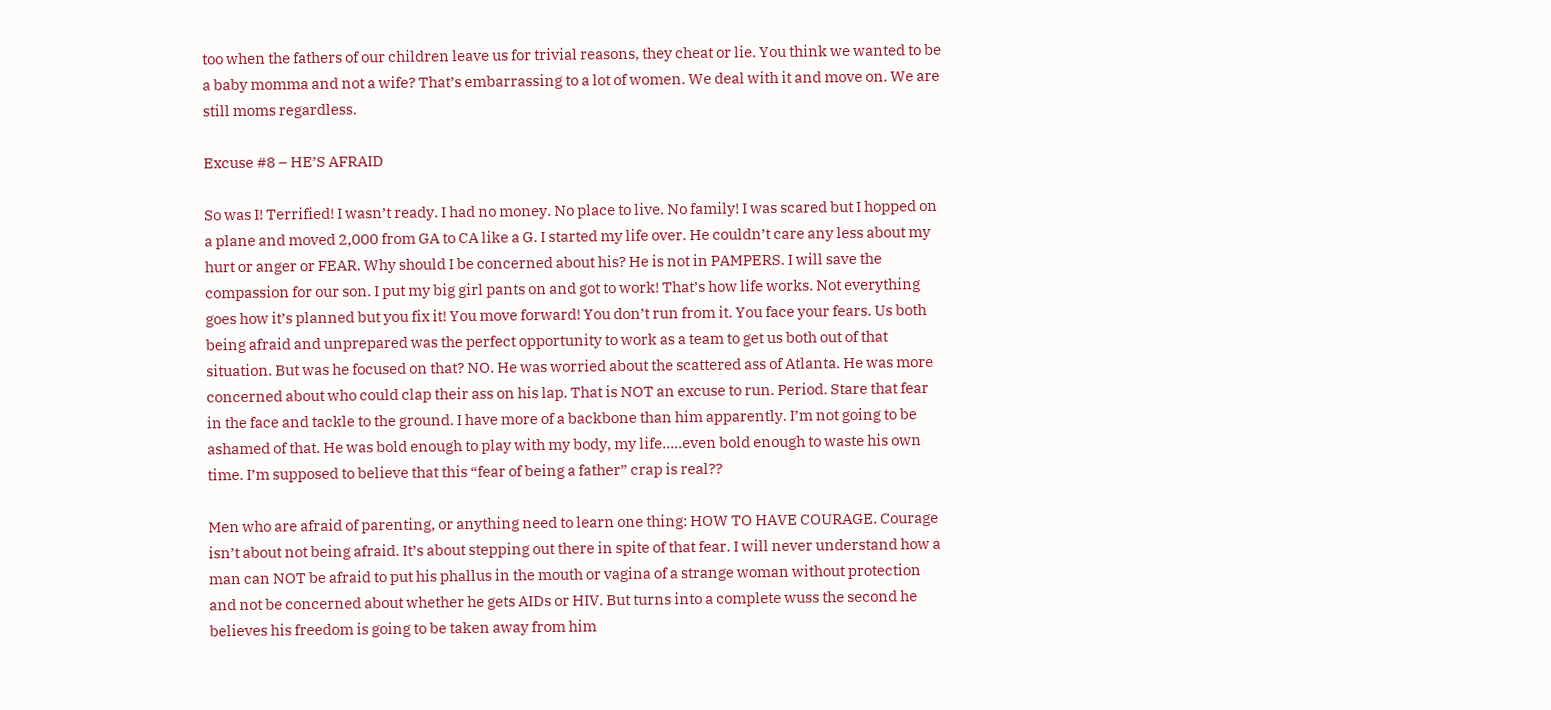too when the fathers of our children leave us for trivial reasons, they cheat or lie. You think we wanted to be a baby momma and not a wife? That’s embarrassing to a lot of women. We deal with it and move on. We are still moms regardless.

Excuse #8 – HE’S AFRAID

So was I! Terrified! I wasn’t ready. I had no money. No place to live. No family! I was scared but I hopped on a plane and moved 2,000 from GA to CA like a G. I started my life over. He couldn’t care any less about my hurt or anger or FEAR. Why should I be concerned about his? He is not in PAMPERS. I will save the compassion for our son. I put my big girl pants on and got to work! That’s how life works. Not everything goes how it’s planned but you fix it! You move forward! You don’t run from it. You face your fears. Us both being afraid and unprepared was the perfect opportunity to work as a team to get us both out of that situation. But was he focused on that? NO. He was worried about the scattered ass of Atlanta. He was more concerned about who could clap their ass on his lap. That is NOT an excuse to run. Period. Stare that fear in the face and tackle to the ground. I have more of a backbone than him apparently. I’m not going to be ashamed of that. He was bold enough to play with my body, my life…..even bold enough to waste his own time. I’m supposed to believe that this “fear of being a father” crap is real??

Men who are afraid of parenting, or anything need to learn one thing: HOW TO HAVE COURAGE. Courage isn’t about not being afraid. It’s about stepping out there in spite of that fear. I will never understand how a man can NOT be afraid to put his phallus in the mouth or vagina of a strange woman without protection and not be concerned about whether he gets AIDs or HIV. But turns into a complete wuss the second he believes his freedom is going to be taken away from him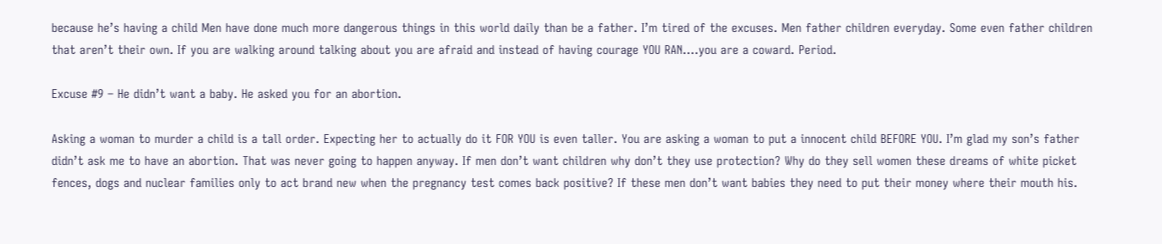because he’s having a child Men have done much more dangerous things in this world daily than be a father. I’m tired of the excuses. Men father children everyday. Some even father children that aren’t their own. If you are walking around talking about you are afraid and instead of having courage YOU RAN….you are a coward. Period.

Excuse #9 – He didn’t want a baby. He asked you for an abortion.

Asking a woman to murder a child is a tall order. Expecting her to actually do it FOR YOU is even taller. You are asking a woman to put a innocent child BEFORE YOU. I’m glad my son’s father didn’t ask me to have an abortion. That was never going to happen anyway. If men don’t want children why don’t they use protection? Why do they sell women these dreams of white picket fences, dogs and nuclear families only to act brand new when the pregnancy test comes back positive? If these men don’t want babies they need to put their money where their mouth his.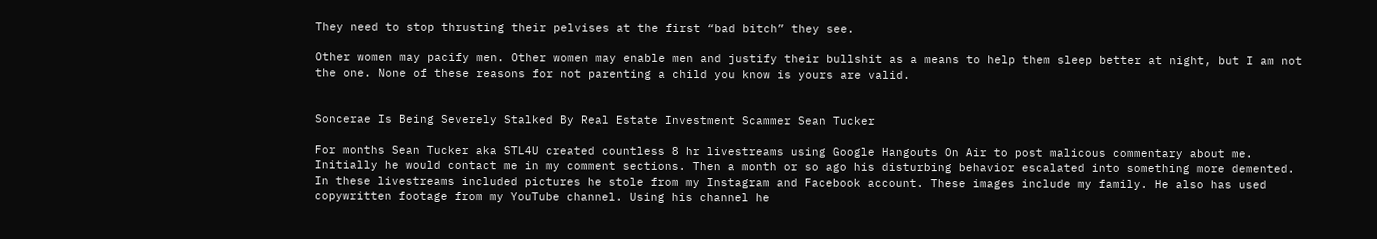They need to stop thrusting their pelvises at the first “bad bitch” they see.

Other women may pacify men. Other women may enable men and justify their bullshit as a means to help them sleep better at night, but I am not the one. None of these reasons for not parenting a child you know is yours are valid.


Soncerae Is Being Severely Stalked By Real Estate Investment Scammer Sean Tucker

For months Sean Tucker aka STL4U created countless 8 hr livestreams using Google Hangouts On Air to post malicous commentary about me. Initially he would contact me in my comment sections. Then a month or so ago his disturbing behavior escalated into something more demented. In these livestreams included pictures he stole from my Instagram and Facebook account. These images include my family. He also has used copywritten footage from my YouTube channel. Using his channel he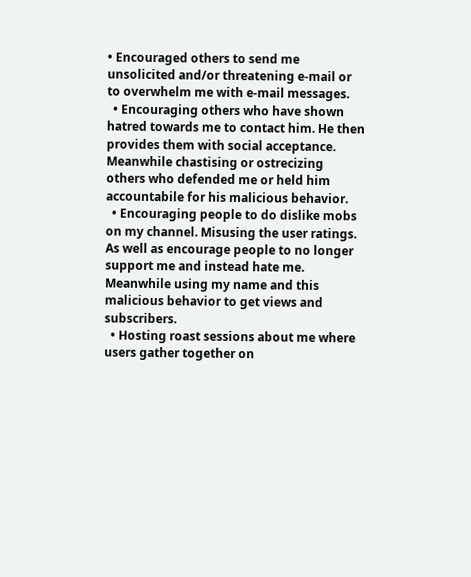• Encouraged others to send me unsolicited and/or threatening e-mail or to overwhelm me with e-mail messages.
  • Encouraging others who have shown hatred towards me to contact him. He then provides them with social acceptance. Meanwhile chastising or ostrecizing others who defended me or held him accountabile for his malicious behavior.
  • Encouraging people to do dislike mobs on my channel. Misusing the user ratings. As well as encourage people to no longer support me and instead hate me. Meanwhile using my name and this malicious behavior to get views and subscribers.
  • Hosting roast sessions about me where users gather together on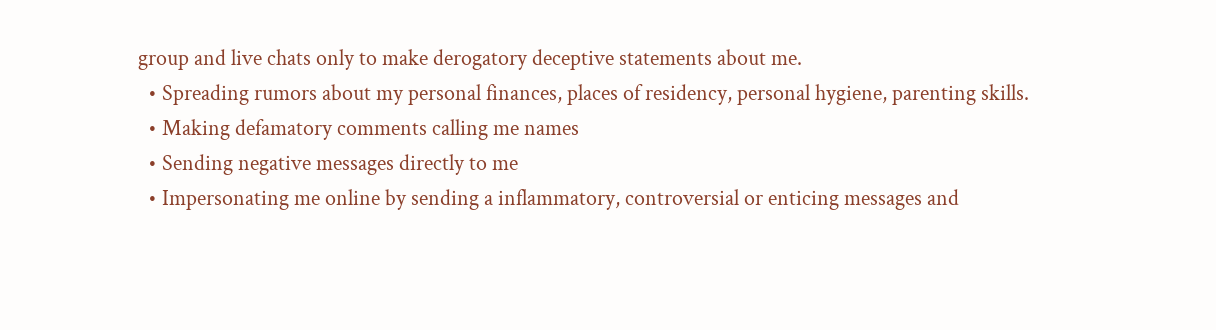group and live chats only to make derogatory deceptive statements about me.
  • Spreading rumors about my personal finances, places of residency, personal hygiene, parenting skills.
  • Making defamatory comments calling me names
  • Sending negative messages directly to me
  • Impersonating me online by sending a inflammatory, controversial or enticing messages and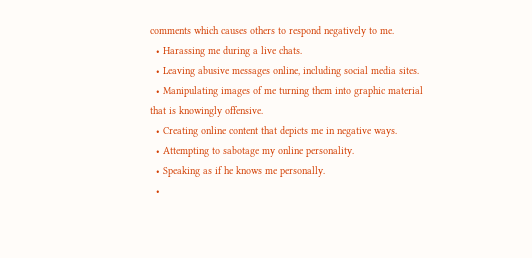comments which causes others to respond negatively to me.
  • Harassing me during a live chats.
  • Leaving abusive messages online, including social media sites.
  • Manipulating images of me turning them into graphic material that is knowingly offensive.
  • Creating online content that depicts me in negative ways.
  • Attempting to sabotage my online personality.
  • Speaking as if he knows me personally.
  •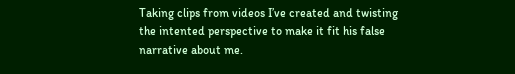Taking clips from videos I’ve created and twisting the intented perspective to make it fit his false narrative about me.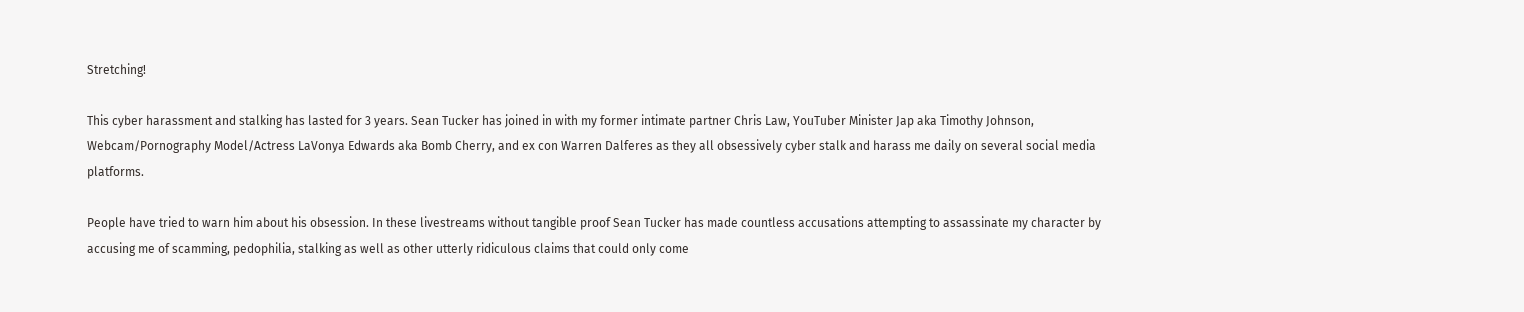Stretching!

This cyber harassment and stalking has lasted for 3 years. Sean Tucker has joined in with my former intimate partner Chris Law, YouTuber Minister Jap aka Timothy Johnson, Webcam/Pornography Model/Actress LaVonya Edwards aka Bomb Cherry, and ex con Warren Dalferes as they all obsessively cyber stalk and harass me daily on several social media platforms.

People have tried to warn him about his obsession. In these livestreams without tangible proof Sean Tucker has made countless accusations attempting to assassinate my character by accusing me of scamming, pedophilia, stalking as well as other utterly ridiculous claims that could only come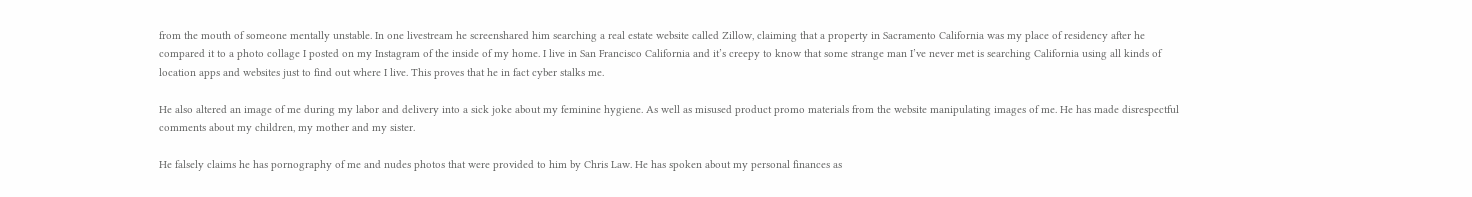from the mouth of someone mentally unstable. In one livestream he screenshared him searching a real estate website called Zillow, claiming that a property in Sacramento California was my place of residency after he compared it to a photo collage I posted on my Instagram of the inside of my home. I live in San Francisco California and it’s creepy to know that some strange man I’ve never met is searching California using all kinds of location apps and websites just to find out where I live. This proves that he in fact cyber stalks me.

He also altered an image of me during my labor and delivery into a sick joke about my feminine hygiene. As well as misused product promo materials from the website manipulating images of me. He has made disrespectful comments about my children, my mother and my sister.

He falsely claims he has pornography of me and nudes photos that were provided to him by Chris Law. He has spoken about my personal finances as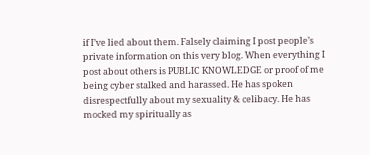if I’ve lied about them. Falsely claiming I post people’s private information on this very blog. When everything I post about others is PUBLIC KNOWLEDGE or proof of me being cyber stalked and harassed. He has spoken disrespectfully about my sexuality & celibacy. He has mocked my spiritually as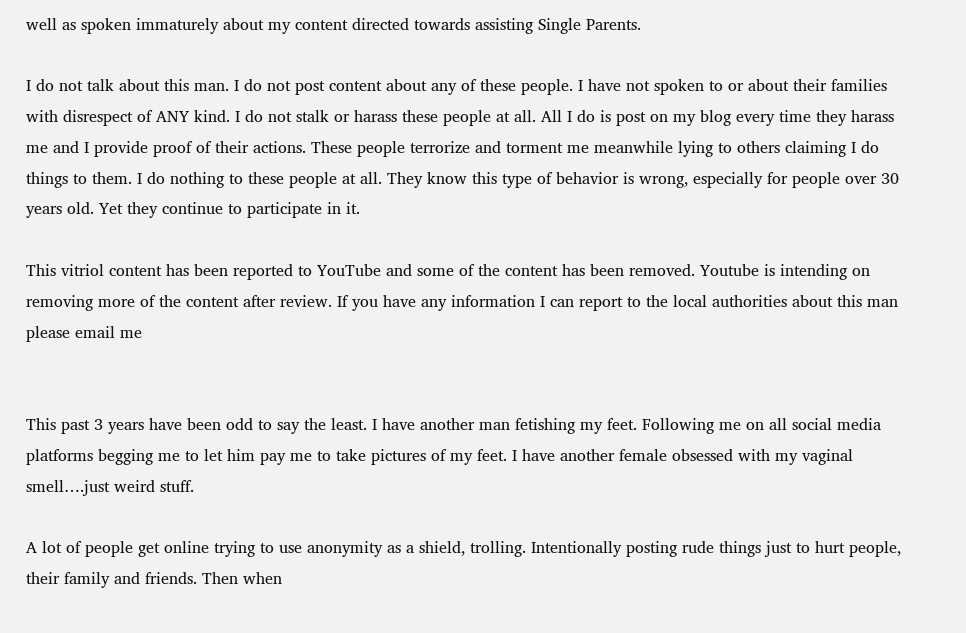well as spoken immaturely about my content directed towards assisting Single Parents.

I do not talk about this man. I do not post content about any of these people. I have not spoken to or about their families with disrespect of ANY kind. I do not stalk or harass these people at all. All I do is post on my blog every time they harass me and I provide proof of their actions. These people terrorize and torment me meanwhile lying to others claiming I do things to them. I do nothing to these people at all. They know this type of behavior is wrong, especially for people over 30 years old. Yet they continue to participate in it.

This vitriol content has been reported to YouTube and some of the content has been removed. Youtube is intending on removing more of the content after review. If you have any information I can report to the local authorities about this man please email me


This past 3 years have been odd to say the least. I have another man fetishing my feet. Following me on all social media platforms begging me to let him pay me to take pictures of my feet. I have another female obsessed with my vaginal smell….just weird stuff.

A lot of people get online trying to use anonymity as a shield, trolling. Intentionally posting rude things just to hurt people, their family and friends. Then when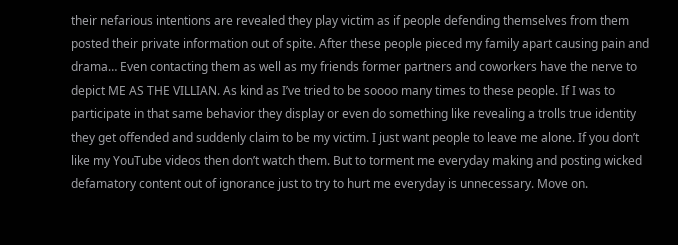their nefarious intentions are revealed they play victim as if people defending themselves from them posted their private information out of spite. After these people pieced my family apart causing pain and drama… Even contacting them as well as my friends former partners and coworkers have the nerve to depict ME AS THE VILLIAN. As kind as I’ve tried to be soooo many times to these people. If I was to participate in that same behavior they display or even do something like revealing a trolls true identity they get offended and suddenly claim to be my victim. I just want people to leave me alone. If you don’t like my YouTube videos then don’t watch them. But to torment me everyday making and posting wicked defamatory content out of ignorance just to try to hurt me everyday is unnecessary. Move on.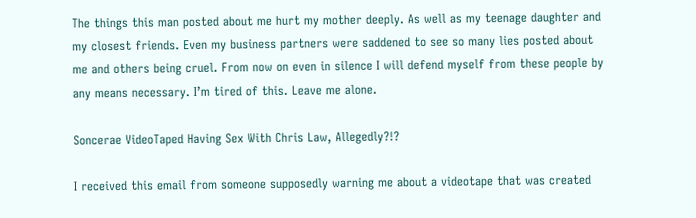The things this man posted about me hurt my mother deeply. As well as my teenage daughter and my closest friends. Even my business partners were saddened to see so many lies posted about me and others being cruel. From now on even in silence I will defend myself from these people by any means necessary. I’m tired of this. Leave me alone.

Soncerae VideoTaped Having Sex With Chris Law, Allegedly?!?

I received this email from someone supposedly warning me about a videotape that was created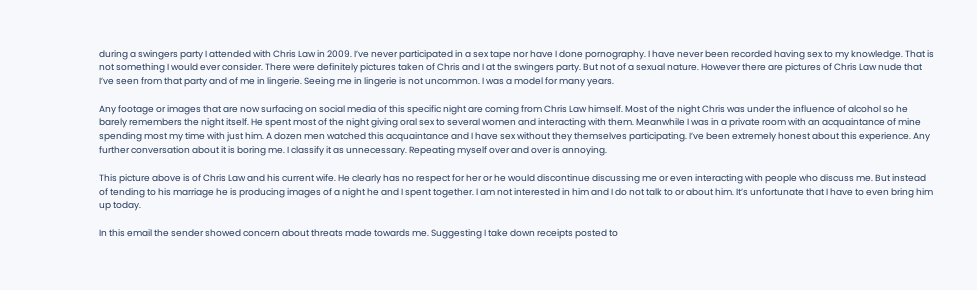during a swingers party I attended with Chris Law in 2009. I’ve never participated in a sex tape nor have I done pornography. I have never been recorded having sex to my knowledge. That is not something I would ever consider. There were definitely pictures taken of Chris and I at the swingers party. But not of a sexual nature. However there are pictures of Chris Law nude that I’ve seen from that party and of me in lingerie. Seeing me in lingerie is not uncommon. I was a model for many years.

Any footage or images that are now surfacing on social media of this specific night are coming from Chris Law himself. Most of the night Chris was under the influence of alcohol so he barely remembers the night itself. He spent most of the night giving oral sex to several women and interacting with them. Meanwhile I was in a private room with an acquaintance of mine spending most my time with just him. A dozen men watched this acquaintance and I have sex without they themselves participating. I’ve been extremely honest about this experience. Any further conversation about it is boring me. I classify it as unnecessary. Repeating myself over and over is annoying.

This picture above is of Chris Law and his current wife. He clearly has no respect for her or he would discontinue discussing me or even interacting with people who discuss me. But instead of tending to his marriage he is producing images of a night he and I spent together. I am not interested in him and I do not talk to or about him. It’s unfortunate that I have to even bring him up today.

In this email the sender showed concern about threats made towards me. Suggesting I take down receipts posted to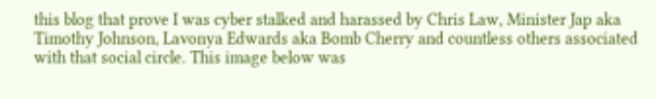this blog that prove I was cyber stalked and harassed by Chris Law, Minister Jap aka Timothy Johnson, Lavonya Edwards aka Bomb Cherry and countless others associated with that social circle. This image below was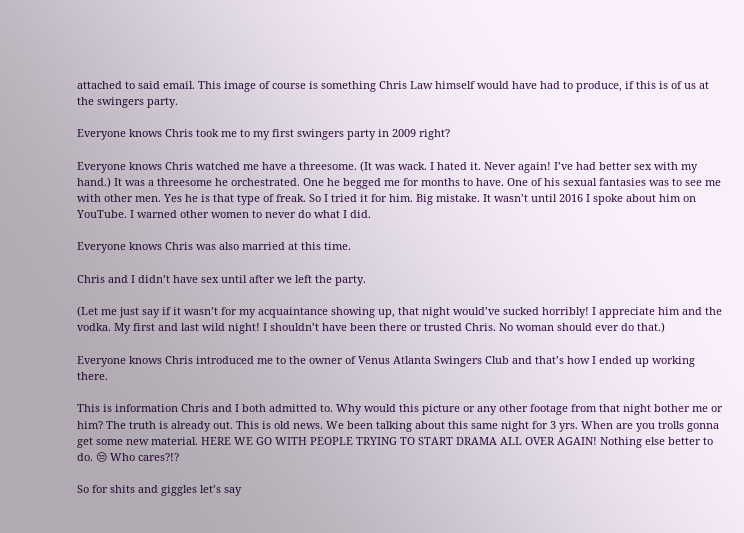attached to said email. This image of course is something Chris Law himself would have had to produce, if this is of us at the swingers party.

Everyone knows Chris took me to my first swingers party in 2009 right?

Everyone knows Chris watched me have a threesome. (It was wack. I hated it. Never again! I’ve had better sex with my hand.) It was a threesome he orchestrated. One he begged me for months to have. One of his sexual fantasies was to see me with other men. Yes he is that type of freak. So I tried it for him. Big mistake. It wasn’t until 2016 I spoke about him on YouTube. I warned other women to never do what I did.

Everyone knows Chris was also married at this time.

Chris and I didn’t have sex until after we left the party.

(Let me just say if it wasn’t for my acquaintance showing up, that night would’ve sucked horribly! I appreciate him and the vodka. My first and last wild night! I shouldn’t have been there or trusted Chris. No woman should ever do that.)

Everyone knows Chris introduced me to the owner of Venus Atlanta Swingers Club and that’s how I ended up working there.

This is information Chris and I both admitted to. Why would this picture or any other footage from that night bother me or him? The truth is already out. This is old news. We been talking about this same night for 3 yrs. When are you trolls gonna get some new material. HERE WE GO WITH PEOPLE TRYING TO START DRAMA ALL OVER AGAIN! Nothing else better to do. 😒 Who cares?!?

So for shits and giggles let’s say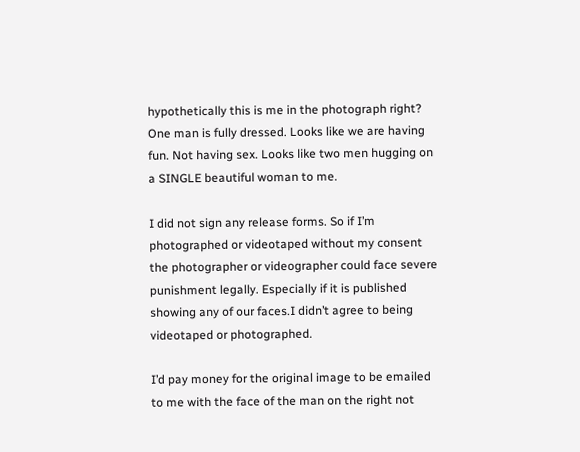hypothetically this is me in the photograph right? One man is fully dressed. Looks like we are having fun. Not having sex. Looks like two men hugging on a SINGLE beautiful woman to me.

I did not sign any release forms. So if I’m photographed or videotaped without my consent the photographer or videographer could face severe punishment legally. Especially if it is published showing any of our faces.I didn’t agree to being videotaped or photographed.

I’d pay money for the original image to be emailed to me with the face of the man on the right not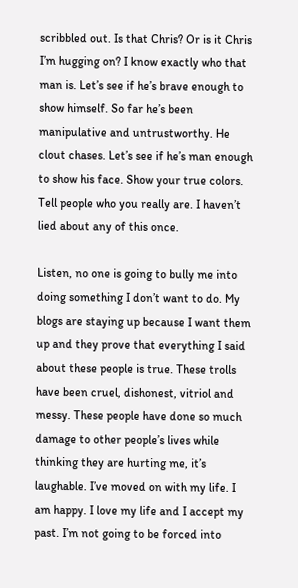scribbled out. Is that Chris? Or is it Chris I’m hugging on? I know exactly who that man is. Let’s see if he’s brave enough to show himself. So far he’s been manipulative and untrustworthy. He clout chases. Let’s see if he’s man enough to show his face. Show your true colors. Tell people who you really are. I haven’t lied about any of this once.

Listen, no one is going to bully me into doing something I don’t want to do. My blogs are staying up because I want them up and they prove that everything I said about these people is true. These trolls have been cruel, dishonest, vitriol and messy. These people have done so much damage to other people’s lives while thinking they are hurting me, it’s laughable. I’ve moved on with my life. I am happy. I love my life and I accept my past. I’m not going to be forced into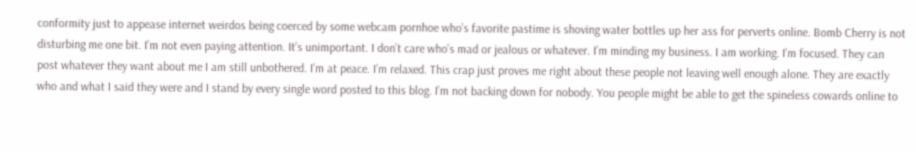conformity just to appease internet weirdos being coerced by some webcam pornhoe who’s favorite pastime is shoving water bottles up her ass for perverts online. Bomb Cherry is not disturbing me one bit. I’m not even paying attention. It’s unimportant. I don’t care who’s mad or jealous or whatever. I’m minding my business. I am working. I’m focused. They can post whatever they want about me I am still unbothered. I’m at peace. I’m relaxed. This crap just proves me right about these people not leaving well enough alone. They are exactly who and what I said they were and I stand by every single word posted to this blog. I’m not backing down for nobody. You people might be able to get the spineless cowards online to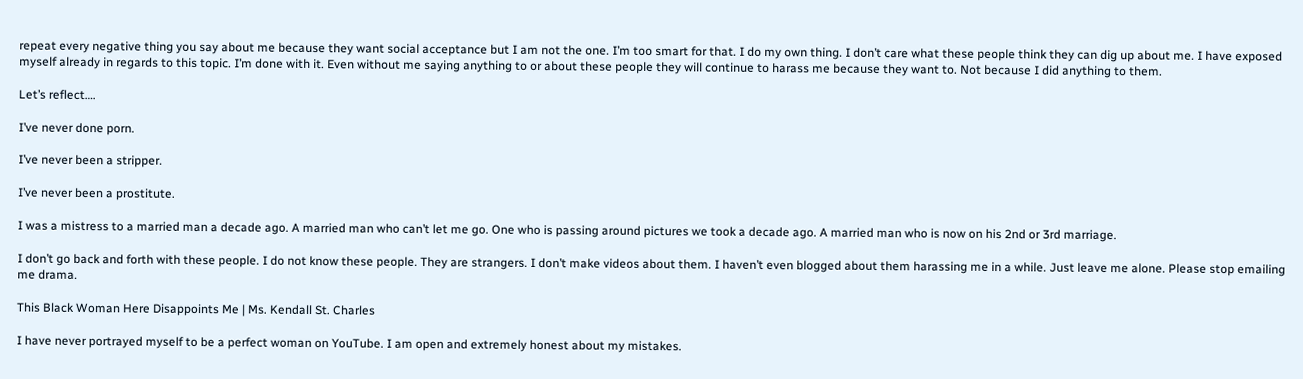repeat every negative thing you say about me because they want social acceptance but I am not the one. I’m too smart for that. I do my own thing. I don’t care what these people think they can dig up about me. I have exposed myself already in regards to this topic. I’m done with it. Even without me saying anything to or about these people they will continue to harass me because they want to. Not because I did anything to them.

Let’s reflect….

I’ve never done porn.

I’ve never been a stripper.

I’ve never been a prostitute.

I was a mistress to a married man a decade ago. A married man who can’t let me go. One who is passing around pictures we took a decade ago. A married man who is now on his 2nd or 3rd marriage.

I don’t go back and forth with these people. I do not know these people. They are strangers. I don’t make videos about them. I haven’t even blogged about them harassing me in a while. Just leave me alone. Please stop emailing me drama.

This Black Woman Here Disappoints Me | Ms. Kendall St. Charles

I have never portrayed myself to be a perfect woman on YouTube. I am open and extremely honest about my mistakes.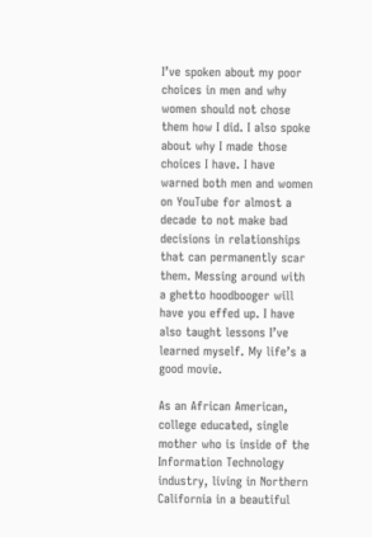I’ve spoken about my poor choices in men and why women should not chose them how I did. I also spoke about why I made those choices I have. I have warned both men and women on YouTube for almost a decade to not make bad decisions in relationships that can permanently scar them. Messing around with a ghetto hoodbooger will have you effed up. I have also taught lessons I’ve learned myself. My life’s a good movie.

As an African American, college educated, single mother who is inside of the Information Technology industry, living in Northern California in a beautiful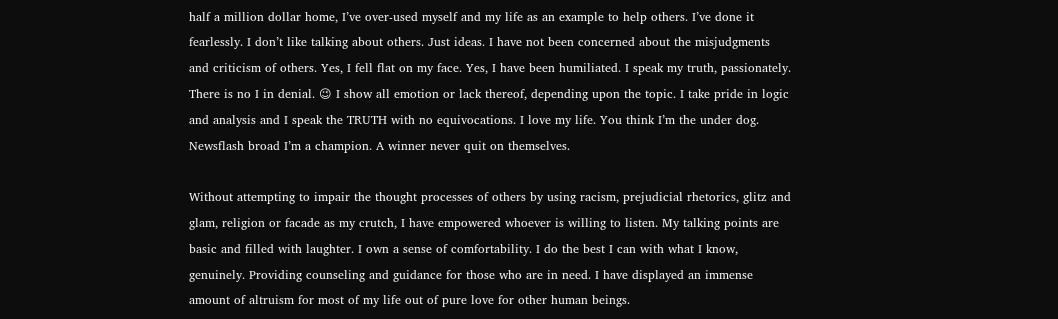half a million dollar home, I’ve over-used myself and my life as an example to help others. I’ve done it fearlessly. I don’t like talking about others. Just ideas. I have not been concerned about the misjudgments and criticism of others. Yes, I fell flat on my face. Yes, I have been humiliated. I speak my truth, passionately. There is no I in denial. 😉 I show all emotion or lack thereof, depending upon the topic. I take pride in logic and analysis and I speak the TRUTH with no equivocations. I love my life. You think I’m the under dog. Newsflash broad I’m a champion. A winner never quit on themselves.

Without attempting to impair the thought processes of others by using racism, prejudicial rhetorics, glitz and glam, religion or facade as my crutch, I have empowered whoever is willing to listen. My talking points are basic and filled with laughter. I own a sense of comfortability. I do the best I can with what I know, genuinely. Providing counseling and guidance for those who are in need. I have displayed an immense amount of altruism for most of my life out of pure love for other human beings.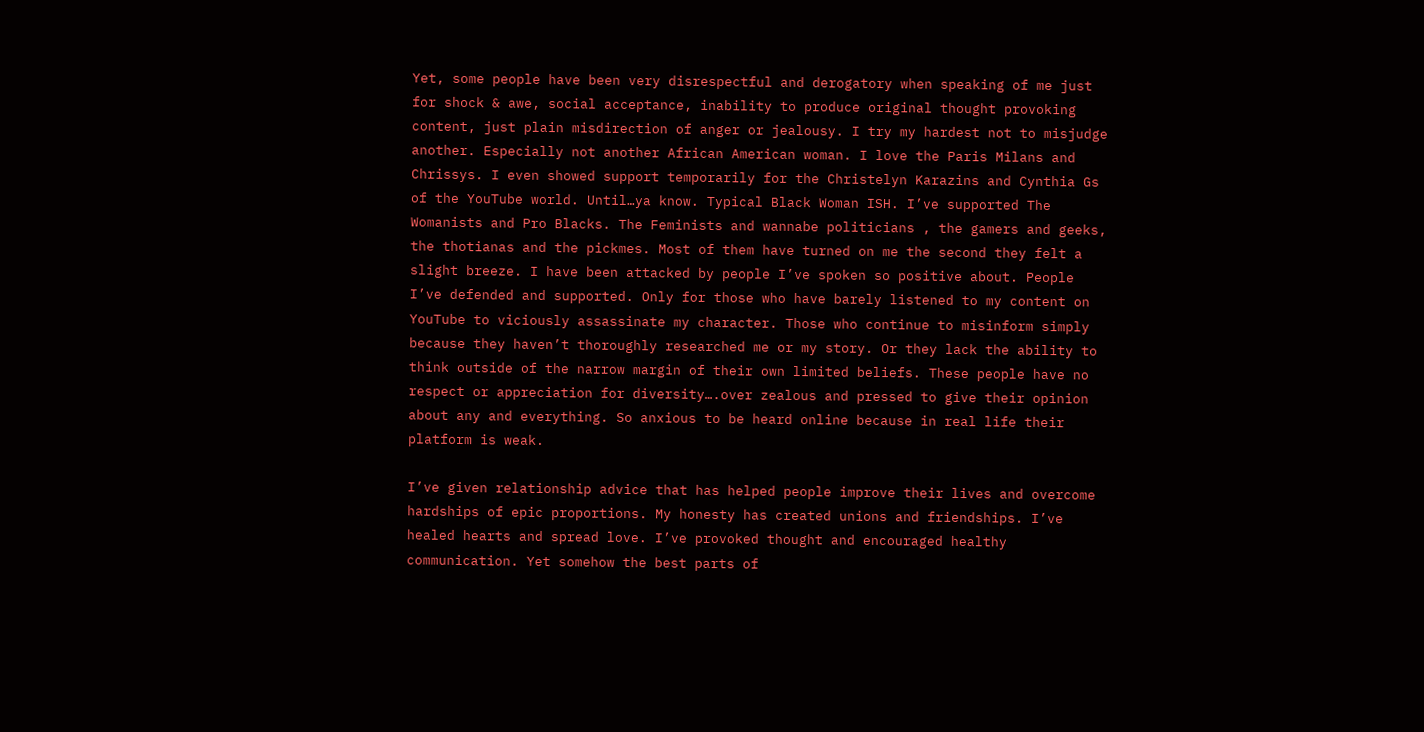Yet, some people have been very disrespectful and derogatory when speaking of me just for shock & awe, social acceptance, inability to produce original thought provoking content, just plain misdirection of anger or jealousy. I try my hardest not to misjudge another. Especially not another African American woman. I love the Paris Milans and Chrissys. I even showed support temporarily for the Christelyn Karazins and Cynthia Gs of the YouTube world. Until…ya know. Typical Black Woman ISH. I’ve supported The Womanists and Pro Blacks. The Feminists and wannabe politicians , the gamers and geeks, the thotianas and the pickmes. Most of them have turned on me the second they felt a slight breeze. I have been attacked by people I’ve spoken so positive about. People I’ve defended and supported. Only for those who have barely listened to my content on YouTube to viciously assassinate my character. Those who continue to misinform simply because they haven’t thoroughly researched me or my story. Or they lack the ability to think outside of the narrow margin of their own limited beliefs. These people have no respect or appreciation for diversity….over zealous and pressed to give their opinion about any and everything. So anxious to be heard online because in real life their platform is weak.

I’ve given relationship advice that has helped people improve their lives and overcome hardships of epic proportions. My honesty has created unions and friendships. I’ve healed hearts and spread love. I’ve provoked thought and encouraged healthy communication. Yet somehow the best parts of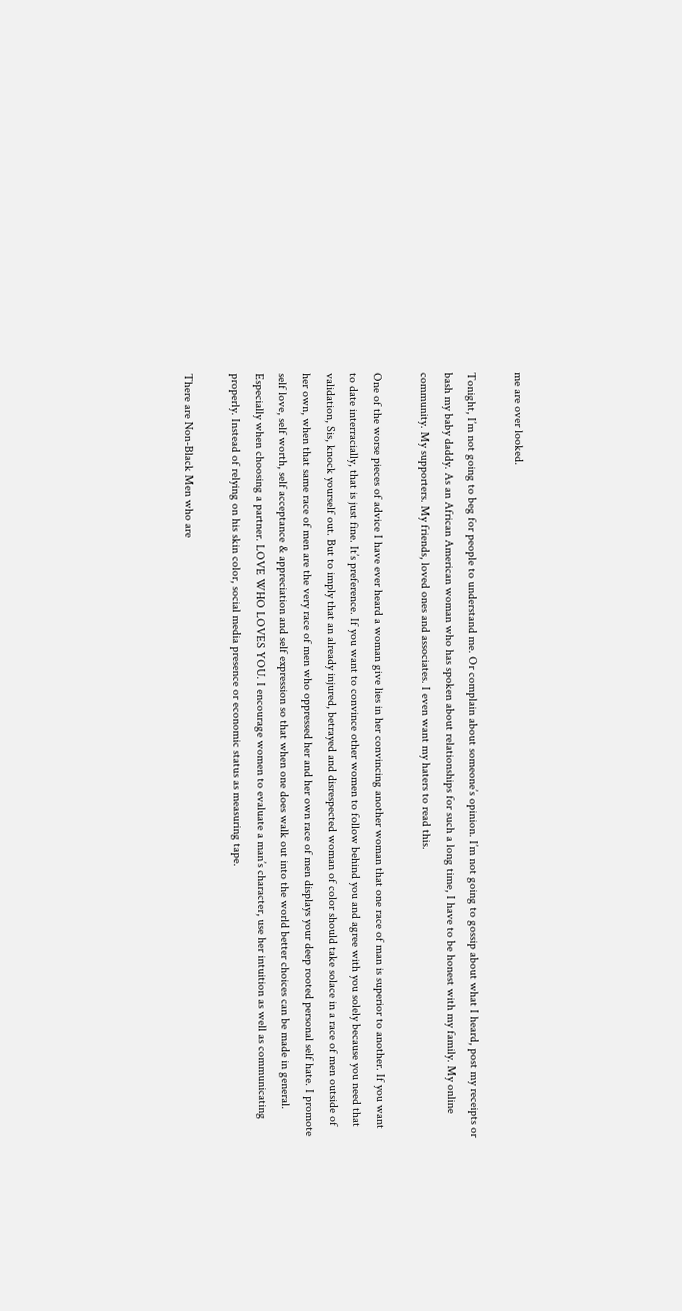me are over looked.

Tonight, I’m not going to beg for people to understand me. Or complain about someone’s opinion. I’m not going to gossip about what I heard, post my receipts or bash my baby daddy. As an African American woman who has spoken about relationships for such a long time, I have to be honest with my family. My online community. My supporters. My friends, loved ones and associates. I even want my haters to read this.

One of the worse pieces of advice I have ever heard a woman give lies in her convincing another woman that one race of man is superior to another. If you want to date interracially, that is just fine. It’s preference. If you want to convince other women to follow behind you and agree with you solely because you need that validation, Sis, knock yourself out. But to imply that an already injured, betrayed and disrespected woman of color should take solace in a race of men outside of her own, when that same race of men are the very race of men who oppressed her and her own race of men displays your deep rooted personal self hate. I promote self love, self worth, self acceptance & appreciation and self expression so that when one does walk out into the world better choices can be made in general. Especially when choosing a partner. LOVE WHO LOVES YOU. I encourage women to evaluate a man’s character, use her intuition as well as communicating properly. Instead of relying on his skin color, social media presence or economic status as measuring tape.

There are Non-Black Men who are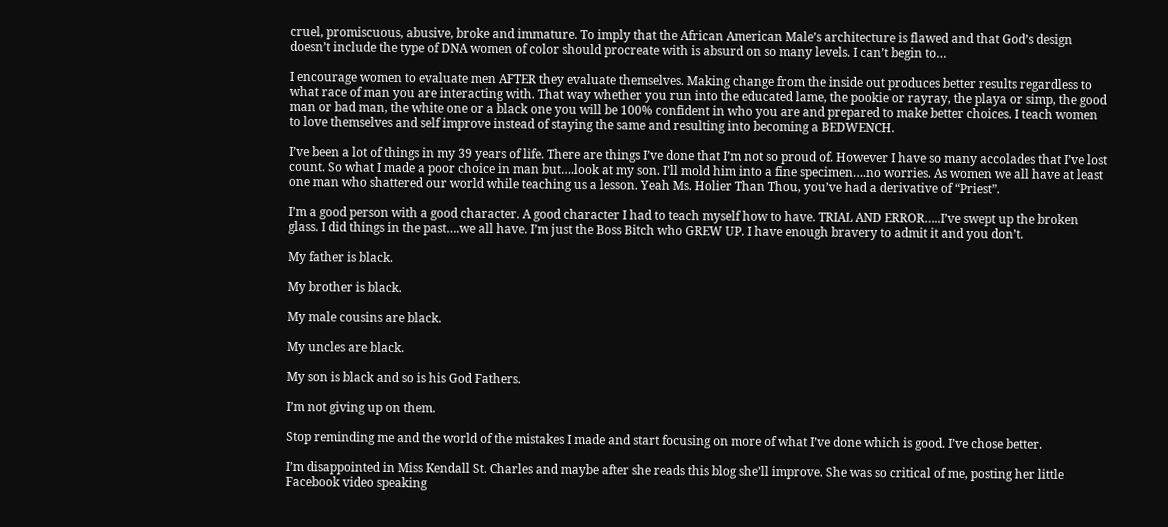cruel, promiscuous, abusive, broke and immature. To imply that the African American Male’s architecture is flawed and that God’s design doesn’t include the type of DNA women of color should procreate with is absurd on so many levels. I can’t begin to…

I encourage women to evaluate men AFTER they evaluate themselves. Making change from the inside out produces better results regardless to what race of man you are interacting with. That way whether you run into the educated lame, the pookie or rayray, the playa or simp, the good man or bad man, the white one or a black one you will be 100% confident in who you are and prepared to make better choices. I teach women to love themselves and self improve instead of staying the same and resulting into becoming a BEDWENCH.

I’ve been a lot of things in my 39 years of life. There are things I’ve done that I’m not so proud of. However I have so many accolades that I’ve lost count. So what I made a poor choice in man but….look at my son. I’ll mold him into a fine specimen….no worries. As women we all have at least one man who shattered our world while teaching us a lesson. Yeah Ms. Holier Than Thou, you’ve had a derivative of “Priest”.

I’m a good person with a good character. A good character I had to teach myself how to have. TRIAL AND ERROR…..I’ve swept up the broken glass. I did things in the past….we all have. I’m just the Boss Bitch who GREW UP. I have enough bravery to admit it and you don’t.

My father is black.

My brother is black.

My male cousins are black.

My uncles are black.

My son is black and so is his God Fathers.

I’m not giving up on them.

Stop reminding me and the world of the mistakes I made and start focusing on more of what I’ve done which is good. I’ve chose better.

I’m disappointed in Miss Kendall St. Charles and maybe after she reads this blog she’ll improve. She was so critical of me, posting her little Facebook video speaking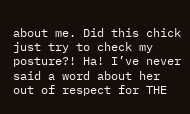about me. Did this chick just try to check my posture?! Ha! I’ve never said a word about her out of respect for THE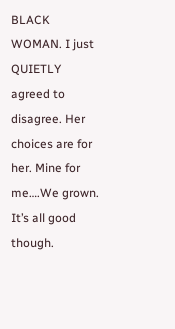BLACK WOMAN. I just QUIETLY agreed to disagree. Her choices are for her. Mine for me….We grown. It’s all good though.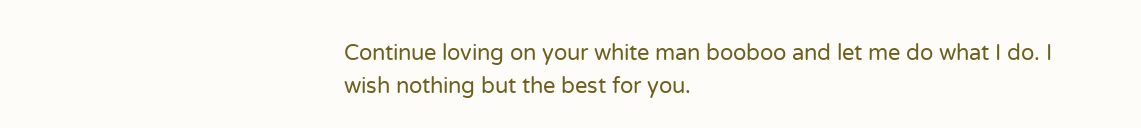Continue loving on your white man booboo and let me do what I do. I wish nothing but the best for you.